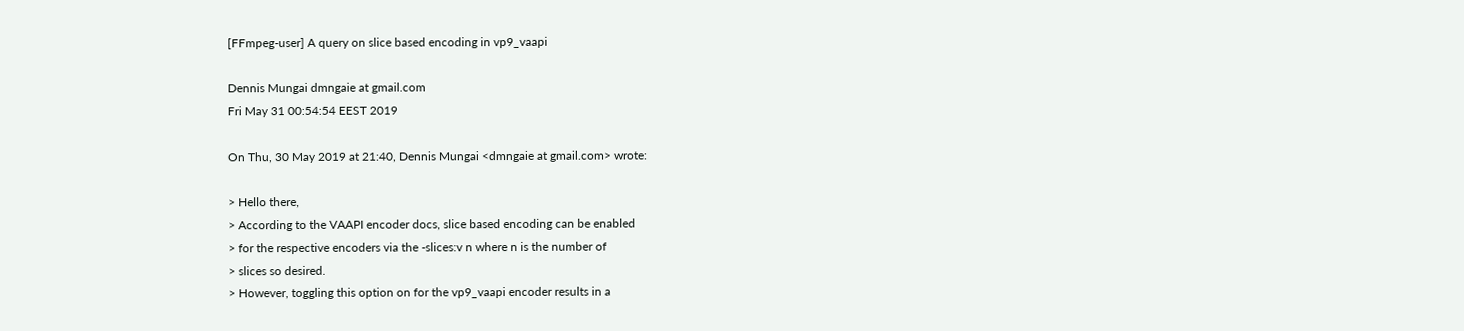[FFmpeg-user] A query on slice based encoding in vp9_vaapi

Dennis Mungai dmngaie at gmail.com
Fri May 31 00:54:54 EEST 2019

On Thu, 30 May 2019 at 21:40, Dennis Mungai <dmngaie at gmail.com> wrote:

> Hello there,
> According to the VAAPI encoder docs, slice based encoding can be enabled
> for the respective encoders via the -slices:v n where n is the number of
> slices so desired.
> However, toggling this option on for the vp9_vaapi encoder results in a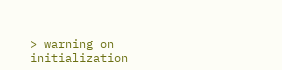> warning on initialization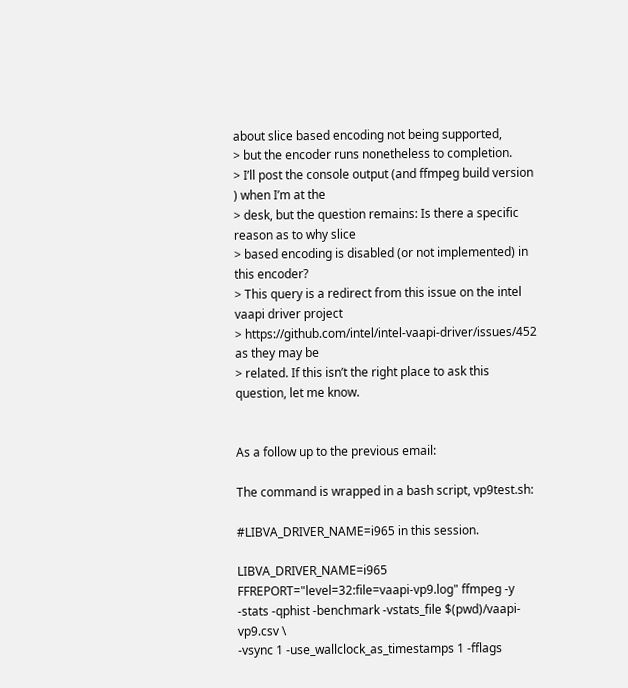about slice based encoding not being supported,
> but the encoder runs nonetheless to completion.
> I’ll post the console output (and ffmpeg build version ) when I’m at the
> desk, but the question remains: Is there a specific reason as to why slice
> based encoding is disabled (or not implemented) in this encoder?
> This query is a redirect from this issue on the intel vaapi driver project
> https://github.com/intel/intel-vaapi-driver/issues/452 as they may be
> related. If this isn’t the right place to ask this question, let me know.


As a follow up to the previous email:

The command is wrapped in a bash script, vp9test.sh:

#LIBVA_DRIVER_NAME=i965 in this session.

LIBVA_DRIVER_NAME=i965 FFREPORT="level=32:file=vaapi-vp9.log" ffmpeg -y
-stats -qphist -benchmark -vstats_file $(pwd)/vaapi-vp9.csv \
-vsync 1 -use_wallclock_as_timestamps 1 -fflags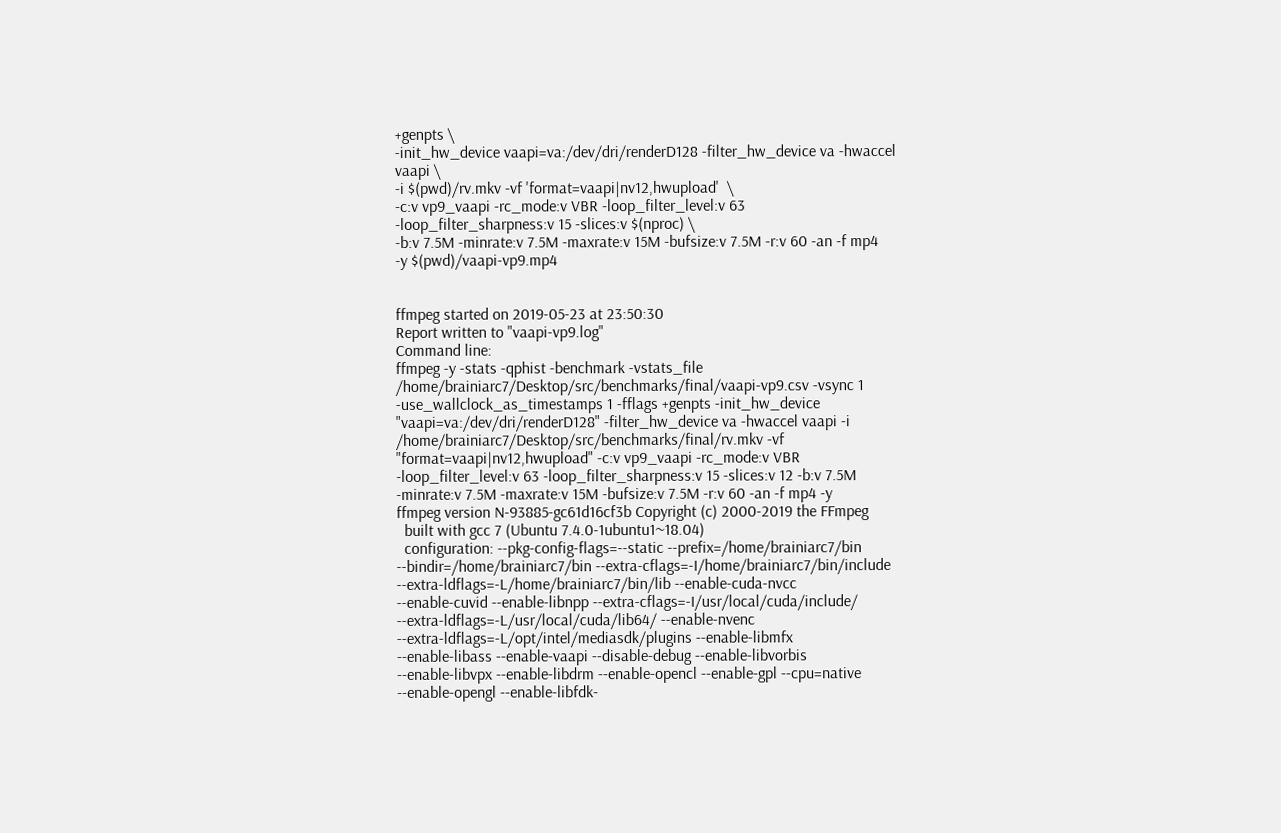+genpts \
-init_hw_device vaapi=va:/dev/dri/renderD128 -filter_hw_device va -hwaccel
vaapi \
-i $(pwd)/rv.mkv -vf 'format=vaapi|nv12,hwupload'  \
-c:v vp9_vaapi -rc_mode:v VBR -loop_filter_level:v 63
-loop_filter_sharpness:v 15 -slices:v $(nproc) \
-b:v 7.5M -minrate:v 7.5M -maxrate:v 15M -bufsize:v 7.5M -r:v 60 -an -f mp4
-y $(pwd)/vaapi-vp9.mp4


ffmpeg started on 2019-05-23 at 23:50:30
Report written to "vaapi-vp9.log"
Command line:
ffmpeg -y -stats -qphist -benchmark -vstats_file
/home/brainiarc7/Desktop/src/benchmarks/final/vaapi-vp9.csv -vsync 1
-use_wallclock_as_timestamps 1 -fflags +genpts -init_hw_device
"vaapi=va:/dev/dri/renderD128" -filter_hw_device va -hwaccel vaapi -i
/home/brainiarc7/Desktop/src/benchmarks/final/rv.mkv -vf
"format=vaapi|nv12,hwupload" -c:v vp9_vaapi -rc_mode:v VBR
-loop_filter_level:v 63 -loop_filter_sharpness:v 15 -slices:v 12 -b:v 7.5M
-minrate:v 7.5M -maxrate:v 15M -bufsize:v 7.5M -r:v 60 -an -f mp4 -y
ffmpeg version N-93885-gc61d16cf3b Copyright (c) 2000-2019 the FFmpeg
  built with gcc 7 (Ubuntu 7.4.0-1ubuntu1~18.04)
  configuration: --pkg-config-flags=--static --prefix=/home/brainiarc7/bin
--bindir=/home/brainiarc7/bin --extra-cflags=-I/home/brainiarc7/bin/include
--extra-ldflags=-L/home/brainiarc7/bin/lib --enable-cuda-nvcc
--enable-cuvid --enable-libnpp --extra-cflags=-I/usr/local/cuda/include/
--extra-ldflags=-L/usr/local/cuda/lib64/ --enable-nvenc
--extra-ldflags=-L/opt/intel/mediasdk/plugins --enable-libmfx
--enable-libass --enable-vaapi --disable-debug --enable-libvorbis
--enable-libvpx --enable-libdrm --enable-opencl --enable-gpl --cpu=native
--enable-opengl --enable-libfdk-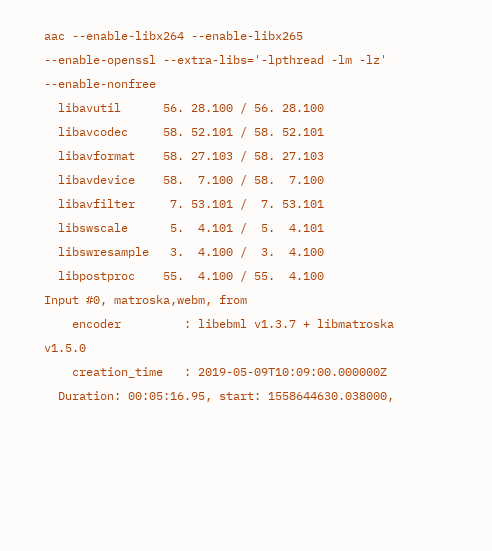aac --enable-libx264 --enable-libx265
--enable-openssl --extra-libs='-lpthread -lm -lz' --enable-nonfree
  libavutil      56. 28.100 / 56. 28.100
  libavcodec     58. 52.101 / 58. 52.101
  libavformat    58. 27.103 / 58. 27.103
  libavdevice    58.  7.100 / 58.  7.100
  libavfilter     7. 53.101 /  7. 53.101
  libswscale      5.  4.101 /  5.  4.101
  libswresample   3.  4.100 /  3.  4.100
  libpostproc    55.  4.100 / 55.  4.100
Input #0, matroska,webm, from
    encoder         : libebml v1.3.7 + libmatroska v1.5.0
    creation_time   : 2019-05-09T10:09:00.000000Z
  Duration: 00:05:16.95, start: 1558644630.038000,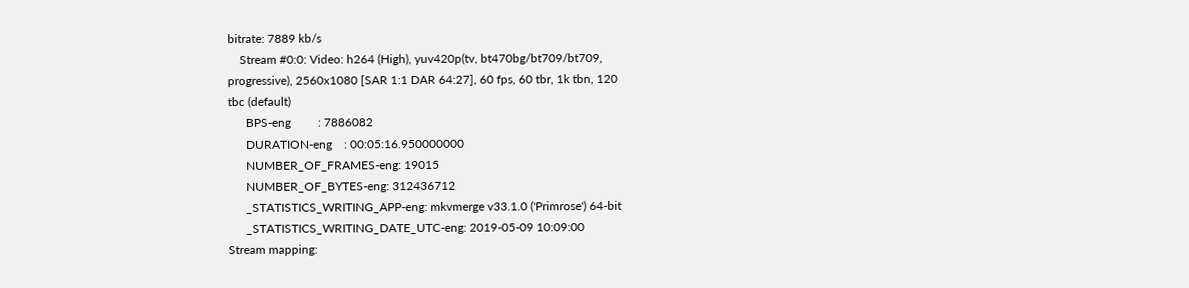bitrate: 7889 kb/s
    Stream #0:0: Video: h264 (High), yuv420p(tv, bt470bg/bt709/bt709,
progressive), 2560x1080 [SAR 1:1 DAR 64:27], 60 fps, 60 tbr, 1k tbn, 120
tbc (default)
      BPS-eng         : 7886082
      DURATION-eng    : 00:05:16.950000000
      NUMBER_OF_FRAMES-eng: 19015
      NUMBER_OF_BYTES-eng: 312436712
      _STATISTICS_WRITING_APP-eng: mkvmerge v33.1.0 ('Primrose') 64-bit
      _STATISTICS_WRITING_DATE_UTC-eng: 2019-05-09 10:09:00
Stream mapping: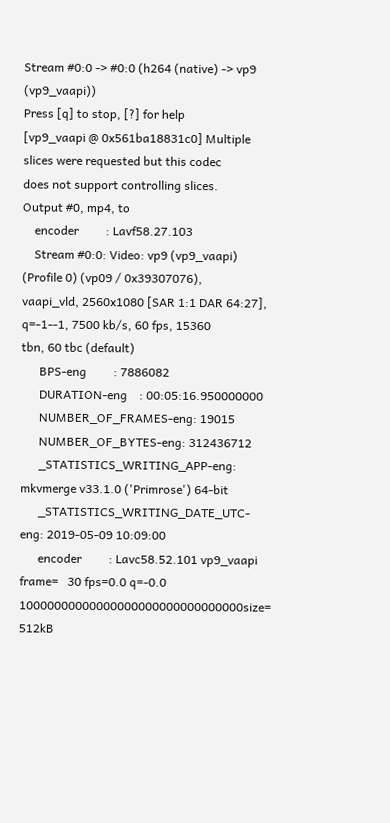Stream #0:0 -> #0:0 (h264 (native) -> vp9 (vp9_vaapi))
Press [q] to stop, [?] for help
[vp9_vaapi @ 0x561ba18831c0] Multiple slices were requested but this codec
does not support controlling slices.
Output #0, mp4, to
    encoder         : Lavf58.27.103
    Stream #0:0: Video: vp9 (vp9_vaapi) (Profile 0) (vp09 / 0x39307076),
vaapi_vld, 2560x1080 [SAR 1:1 DAR 64:27], q=-1--1, 7500 kb/s, 60 fps, 15360
tbn, 60 tbc (default)
      BPS-eng         : 7886082
      DURATION-eng    : 00:05:16.950000000
      NUMBER_OF_FRAMES-eng: 19015
      NUMBER_OF_BYTES-eng: 312436712
      _STATISTICS_WRITING_APP-eng: mkvmerge v33.1.0 ('Primrose') 64-bit
      _STATISTICS_WRITING_DATE_UTC-eng: 2019-05-09 10:09:00
      encoder         : Lavc58.52.101 vp9_vaapi
frame=   30 fps=0.0 q=-0.0 10000000000000000000000000000000size=     512kB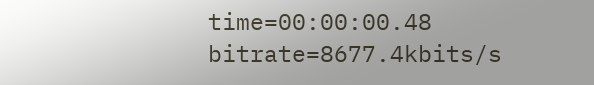time=00:00:00.48 bitrate=8677.4kbits/s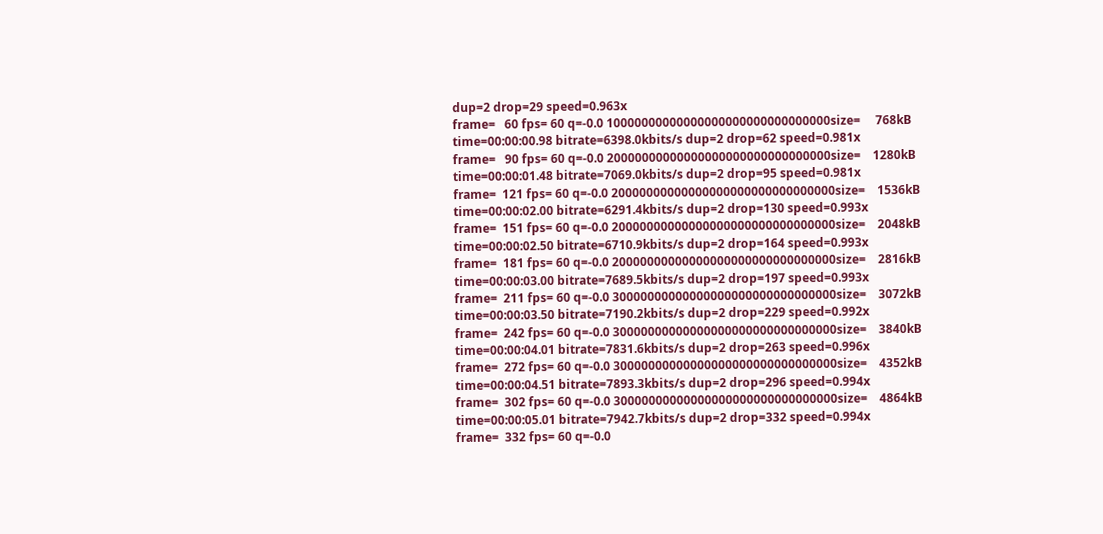dup=2 drop=29 speed=0.963x
frame=   60 fps= 60 q=-0.0 10000000000000000000000000000000size=     768kB
time=00:00:00.98 bitrate=6398.0kbits/s dup=2 drop=62 speed=0.981x
frame=   90 fps= 60 q=-0.0 20000000000000000000000000000000size=    1280kB
time=00:00:01.48 bitrate=7069.0kbits/s dup=2 drop=95 speed=0.981x
frame=  121 fps= 60 q=-0.0 20000000000000000000000000000000size=    1536kB
time=00:00:02.00 bitrate=6291.4kbits/s dup=2 drop=130 speed=0.993x
frame=  151 fps= 60 q=-0.0 20000000000000000000000000000000size=    2048kB
time=00:00:02.50 bitrate=6710.9kbits/s dup=2 drop=164 speed=0.993x
frame=  181 fps= 60 q=-0.0 20000000000000000000000000000000size=    2816kB
time=00:00:03.00 bitrate=7689.5kbits/s dup=2 drop=197 speed=0.993x
frame=  211 fps= 60 q=-0.0 30000000000000000000000000000000size=    3072kB
time=00:00:03.50 bitrate=7190.2kbits/s dup=2 drop=229 speed=0.992x
frame=  242 fps= 60 q=-0.0 30000000000000000000000000000000size=    3840kB
time=00:00:04.01 bitrate=7831.6kbits/s dup=2 drop=263 speed=0.996x
frame=  272 fps= 60 q=-0.0 30000000000000000000000000000000size=    4352kB
time=00:00:04.51 bitrate=7893.3kbits/s dup=2 drop=296 speed=0.994x
frame=  302 fps= 60 q=-0.0 30000000000000000000000000000000size=    4864kB
time=00:00:05.01 bitrate=7942.7kbits/s dup=2 drop=332 speed=0.994x
frame=  332 fps= 60 q=-0.0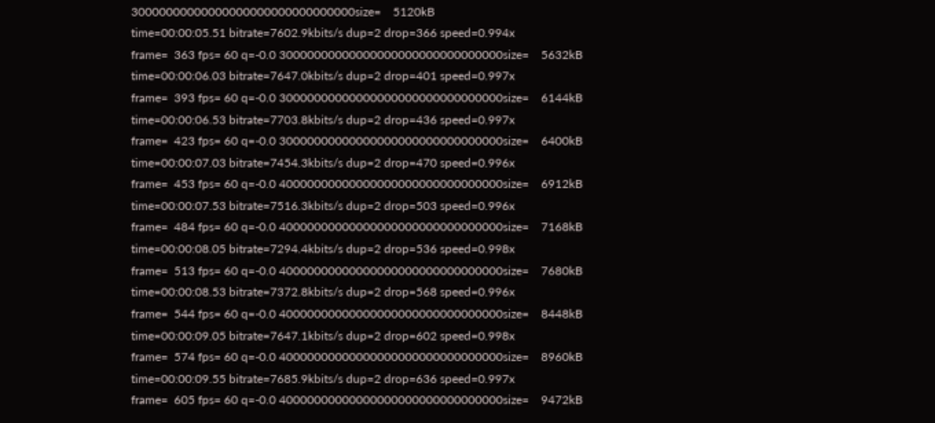30000000000000000000000000000000size=    5120kB
time=00:00:05.51 bitrate=7602.9kbits/s dup=2 drop=366 speed=0.994x
frame=  363 fps= 60 q=-0.0 30000000000000000000000000000000size=    5632kB
time=00:00:06.03 bitrate=7647.0kbits/s dup=2 drop=401 speed=0.997x
frame=  393 fps= 60 q=-0.0 30000000000000000000000000000000size=    6144kB
time=00:00:06.53 bitrate=7703.8kbits/s dup=2 drop=436 speed=0.997x
frame=  423 fps= 60 q=-0.0 30000000000000000000000000000000size=    6400kB
time=00:00:07.03 bitrate=7454.3kbits/s dup=2 drop=470 speed=0.996x
frame=  453 fps= 60 q=-0.0 40000000000000000000000000000000size=    6912kB
time=00:00:07.53 bitrate=7516.3kbits/s dup=2 drop=503 speed=0.996x
frame=  484 fps= 60 q=-0.0 40000000000000000000000000000000size=    7168kB
time=00:00:08.05 bitrate=7294.4kbits/s dup=2 drop=536 speed=0.998x
frame=  513 fps= 60 q=-0.0 40000000000000000000000000000000size=    7680kB
time=00:00:08.53 bitrate=7372.8kbits/s dup=2 drop=568 speed=0.996x
frame=  544 fps= 60 q=-0.0 40000000000000000000000000000000size=    8448kB
time=00:00:09.05 bitrate=7647.1kbits/s dup=2 drop=602 speed=0.998x
frame=  574 fps= 60 q=-0.0 40000000000000000000000000000000size=    8960kB
time=00:00:09.55 bitrate=7685.9kbits/s dup=2 drop=636 speed=0.997x
frame=  605 fps= 60 q=-0.0 40000000000000000000000000000000size=    9472kB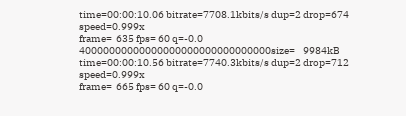time=00:00:10.06 bitrate=7708.1kbits/s dup=2 drop=674 speed=0.999x
frame=  635 fps= 60 q=-0.0 40000000000000000000000000000000size=    9984kB
time=00:00:10.56 bitrate=7740.3kbits/s dup=2 drop=712 speed=0.999x
frame=  665 fps= 60 q=-0.0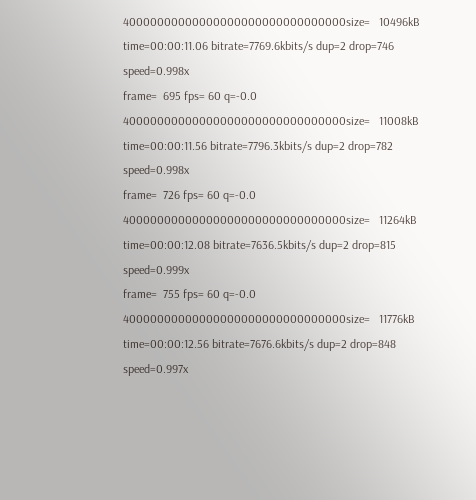40000000000000000000000000000000size=   10496kB
time=00:00:11.06 bitrate=7769.6kbits/s dup=2 drop=746 speed=0.998x
frame=  695 fps= 60 q=-0.0 40000000000000000000000000000000size=   11008kB
time=00:00:11.56 bitrate=7796.3kbits/s dup=2 drop=782 speed=0.998x
frame=  726 fps= 60 q=-0.0 40000000000000000000000000000000size=   11264kB
time=00:00:12.08 bitrate=7636.5kbits/s dup=2 drop=815 speed=0.999x
frame=  755 fps= 60 q=-0.0 40000000000000000000000000000000size=   11776kB
time=00:00:12.56 bitrate=7676.6kbits/s dup=2 drop=848 speed=0.997x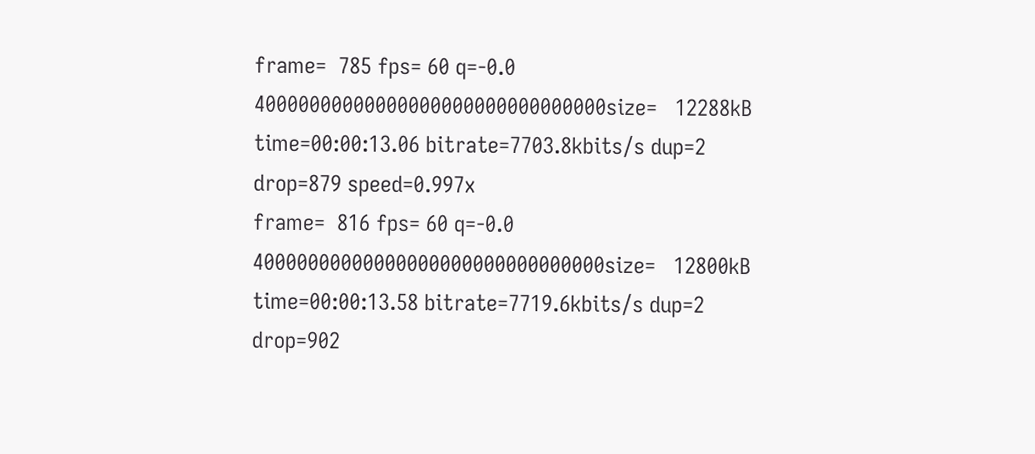frame=  785 fps= 60 q=-0.0 40000000000000000000000000000000size=   12288kB
time=00:00:13.06 bitrate=7703.8kbits/s dup=2 drop=879 speed=0.997x
frame=  816 fps= 60 q=-0.0 40000000000000000000000000000000size=   12800kB
time=00:00:13.58 bitrate=7719.6kbits/s dup=2 drop=902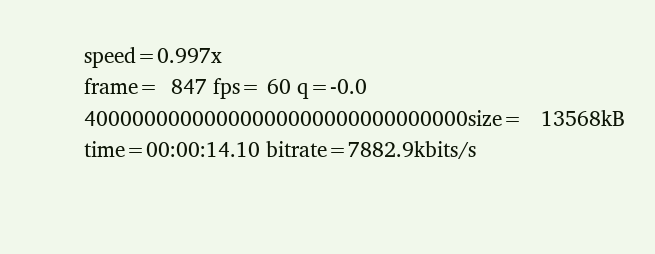speed=0.997x
frame=  847 fps= 60 q=-0.0 40000000000000000000000000000000size=   13568kB
time=00:00:14.10 bitrate=7882.9kbits/s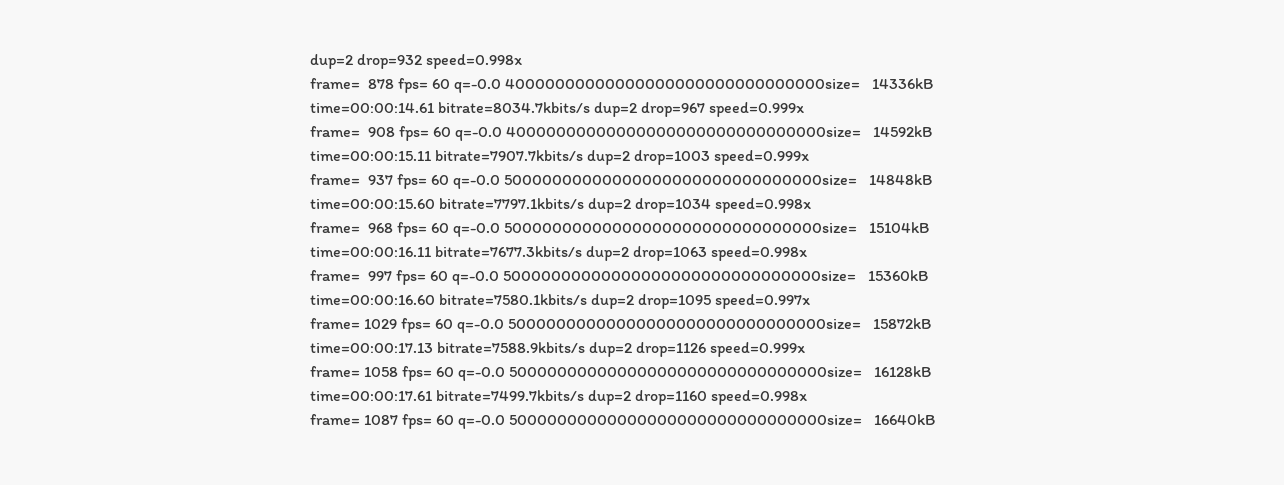dup=2 drop=932 speed=0.998x
frame=  878 fps= 60 q=-0.0 40000000000000000000000000000000size=   14336kB
time=00:00:14.61 bitrate=8034.7kbits/s dup=2 drop=967 speed=0.999x
frame=  908 fps= 60 q=-0.0 40000000000000000000000000000000size=   14592kB
time=00:00:15.11 bitrate=7907.7kbits/s dup=2 drop=1003 speed=0.999x
frame=  937 fps= 60 q=-0.0 50000000000000000000000000000000size=   14848kB
time=00:00:15.60 bitrate=7797.1kbits/s dup=2 drop=1034 speed=0.998x
frame=  968 fps= 60 q=-0.0 50000000000000000000000000000000size=   15104kB
time=00:00:16.11 bitrate=7677.3kbits/s dup=2 drop=1063 speed=0.998x
frame=  997 fps= 60 q=-0.0 50000000000000000000000000000000size=   15360kB
time=00:00:16.60 bitrate=7580.1kbits/s dup=2 drop=1095 speed=0.997x
frame= 1029 fps= 60 q=-0.0 50000000000000000000000000000000size=   15872kB
time=00:00:17.13 bitrate=7588.9kbits/s dup=2 drop=1126 speed=0.999x
frame= 1058 fps= 60 q=-0.0 50000000000000000000000000000000size=   16128kB
time=00:00:17.61 bitrate=7499.7kbits/s dup=2 drop=1160 speed=0.998x
frame= 1087 fps= 60 q=-0.0 50000000000000000000000000000000size=   16640kB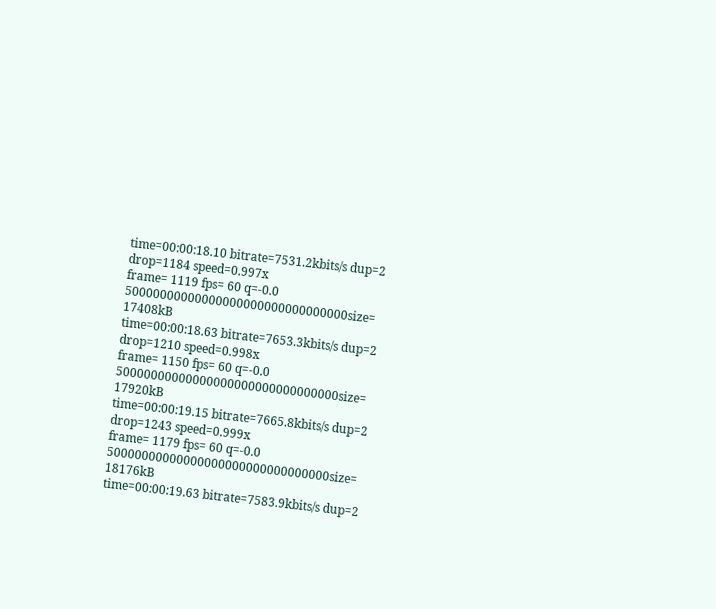time=00:00:18.10 bitrate=7531.2kbits/s dup=2 drop=1184 speed=0.997x
frame= 1119 fps= 60 q=-0.0 50000000000000000000000000000000size=   17408kB
time=00:00:18.63 bitrate=7653.3kbits/s dup=2 drop=1210 speed=0.998x
frame= 1150 fps= 60 q=-0.0 50000000000000000000000000000000size=   17920kB
time=00:00:19.15 bitrate=7665.8kbits/s dup=2 drop=1243 speed=0.999x
frame= 1179 fps= 60 q=-0.0 50000000000000000000000000000000size=   18176kB
time=00:00:19.63 bitrate=7583.9kbits/s dup=2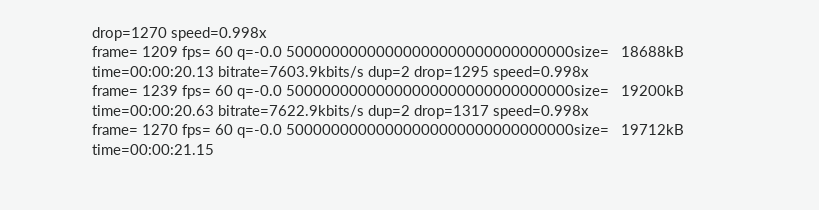drop=1270 speed=0.998x
frame= 1209 fps= 60 q=-0.0 50000000000000000000000000000000size=   18688kB
time=00:00:20.13 bitrate=7603.9kbits/s dup=2 drop=1295 speed=0.998x
frame= 1239 fps= 60 q=-0.0 50000000000000000000000000000000size=   19200kB
time=00:00:20.63 bitrate=7622.9kbits/s dup=2 drop=1317 speed=0.998x
frame= 1270 fps= 60 q=-0.0 50000000000000000000000000000000size=   19712kB
time=00:00:21.15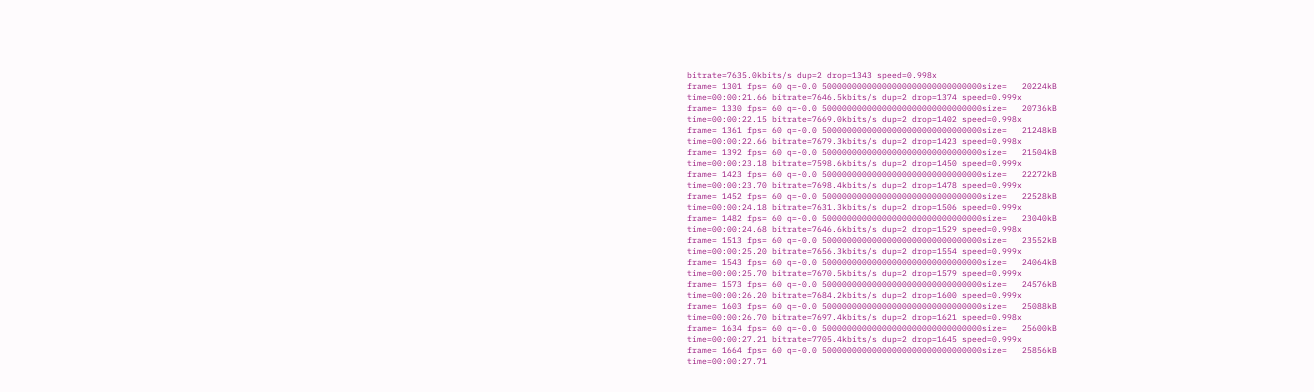bitrate=7635.0kbits/s dup=2 drop=1343 speed=0.998x
frame= 1301 fps= 60 q=-0.0 50000000000000000000000000000000size=   20224kB
time=00:00:21.66 bitrate=7646.5kbits/s dup=2 drop=1374 speed=0.999x
frame= 1330 fps= 60 q=-0.0 50000000000000000000000000000000size=   20736kB
time=00:00:22.15 bitrate=7669.0kbits/s dup=2 drop=1402 speed=0.998x
frame= 1361 fps= 60 q=-0.0 50000000000000000000000000000000size=   21248kB
time=00:00:22.66 bitrate=7679.3kbits/s dup=2 drop=1423 speed=0.998x
frame= 1392 fps= 60 q=-0.0 50000000000000000000000000000000size=   21504kB
time=00:00:23.18 bitrate=7598.6kbits/s dup=2 drop=1450 speed=0.999x
frame= 1423 fps= 60 q=-0.0 50000000000000000000000000000000size=   22272kB
time=00:00:23.70 bitrate=7698.4kbits/s dup=2 drop=1478 speed=0.999x
frame= 1452 fps= 60 q=-0.0 50000000000000000000000000000000size=   22528kB
time=00:00:24.18 bitrate=7631.3kbits/s dup=2 drop=1506 speed=0.999x
frame= 1482 fps= 60 q=-0.0 50000000000000000000000000000000size=   23040kB
time=00:00:24.68 bitrate=7646.6kbits/s dup=2 drop=1529 speed=0.998x
frame= 1513 fps= 60 q=-0.0 50000000000000000000000000000000size=   23552kB
time=00:00:25.20 bitrate=7656.3kbits/s dup=2 drop=1554 speed=0.999x
frame= 1543 fps= 60 q=-0.0 50000000000000000000000000000000size=   24064kB
time=00:00:25.70 bitrate=7670.5kbits/s dup=2 drop=1579 speed=0.999x
frame= 1573 fps= 60 q=-0.0 50000000000000000000000000000000size=   24576kB
time=00:00:26.20 bitrate=7684.2kbits/s dup=2 drop=1600 speed=0.999x
frame= 1603 fps= 60 q=-0.0 50000000000000000000000000000000size=   25088kB
time=00:00:26.70 bitrate=7697.4kbits/s dup=2 drop=1621 speed=0.998x
frame= 1634 fps= 60 q=-0.0 50000000000000000000000000000000size=   25600kB
time=00:00:27.21 bitrate=7705.4kbits/s dup=2 drop=1645 speed=0.999x
frame= 1664 fps= 60 q=-0.0 50000000000000000000000000000000size=   25856kB
time=00:00:27.71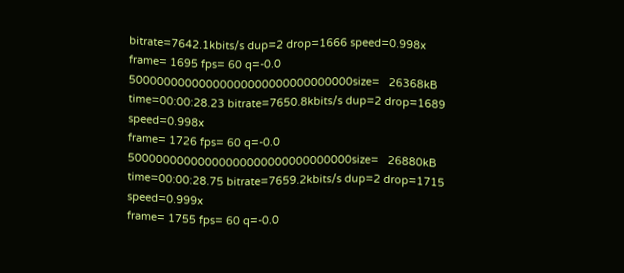bitrate=7642.1kbits/s dup=2 drop=1666 speed=0.998x
frame= 1695 fps= 60 q=-0.0 50000000000000000000000000000000size=   26368kB
time=00:00:28.23 bitrate=7650.8kbits/s dup=2 drop=1689 speed=0.998x
frame= 1726 fps= 60 q=-0.0 50000000000000000000000000000000size=   26880kB
time=00:00:28.75 bitrate=7659.2kbits/s dup=2 drop=1715 speed=0.999x
frame= 1755 fps= 60 q=-0.0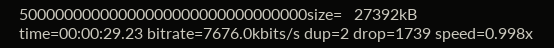50000000000000000000000000000000size=   27392kB
time=00:00:29.23 bitrate=7676.0kbits/s dup=2 drop=1739 speed=0.998x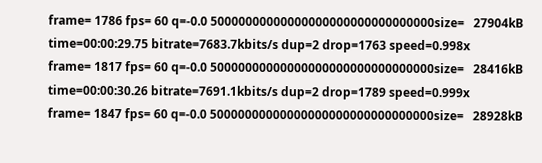frame= 1786 fps= 60 q=-0.0 50000000000000000000000000000000size=   27904kB
time=00:00:29.75 bitrate=7683.7kbits/s dup=2 drop=1763 speed=0.998x
frame= 1817 fps= 60 q=-0.0 50000000000000000000000000000000size=   28416kB
time=00:00:30.26 bitrate=7691.1kbits/s dup=2 drop=1789 speed=0.999x
frame= 1847 fps= 60 q=-0.0 50000000000000000000000000000000size=   28928kB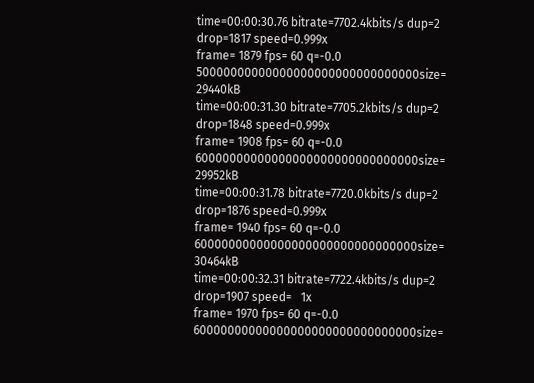time=00:00:30.76 bitrate=7702.4kbits/s dup=2 drop=1817 speed=0.999x
frame= 1879 fps= 60 q=-0.0 50000000000000000000000000000000size=   29440kB
time=00:00:31.30 bitrate=7705.2kbits/s dup=2 drop=1848 speed=0.999x
frame= 1908 fps= 60 q=-0.0 60000000000000000000000000000000size=   29952kB
time=00:00:31.78 bitrate=7720.0kbits/s dup=2 drop=1876 speed=0.999x
frame= 1940 fps= 60 q=-0.0 60000000000000000000000000000000size=   30464kB
time=00:00:32.31 bitrate=7722.4kbits/s dup=2 drop=1907 speed=   1x
frame= 1970 fps= 60 q=-0.0 60000000000000000000000000000000size=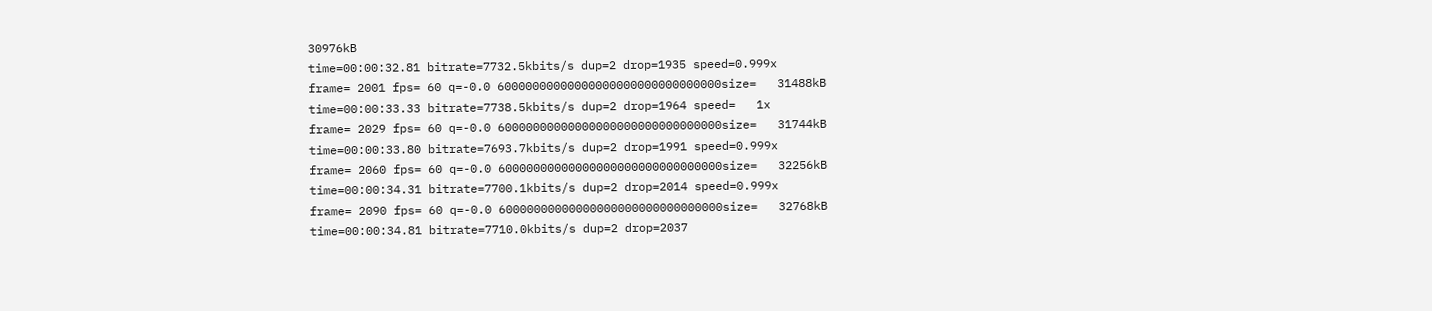30976kB
time=00:00:32.81 bitrate=7732.5kbits/s dup=2 drop=1935 speed=0.999x
frame= 2001 fps= 60 q=-0.0 60000000000000000000000000000000size=   31488kB
time=00:00:33.33 bitrate=7738.5kbits/s dup=2 drop=1964 speed=   1x
frame= 2029 fps= 60 q=-0.0 60000000000000000000000000000000size=   31744kB
time=00:00:33.80 bitrate=7693.7kbits/s dup=2 drop=1991 speed=0.999x
frame= 2060 fps= 60 q=-0.0 60000000000000000000000000000000size=   32256kB
time=00:00:34.31 bitrate=7700.1kbits/s dup=2 drop=2014 speed=0.999x
frame= 2090 fps= 60 q=-0.0 60000000000000000000000000000000size=   32768kB
time=00:00:34.81 bitrate=7710.0kbits/s dup=2 drop=2037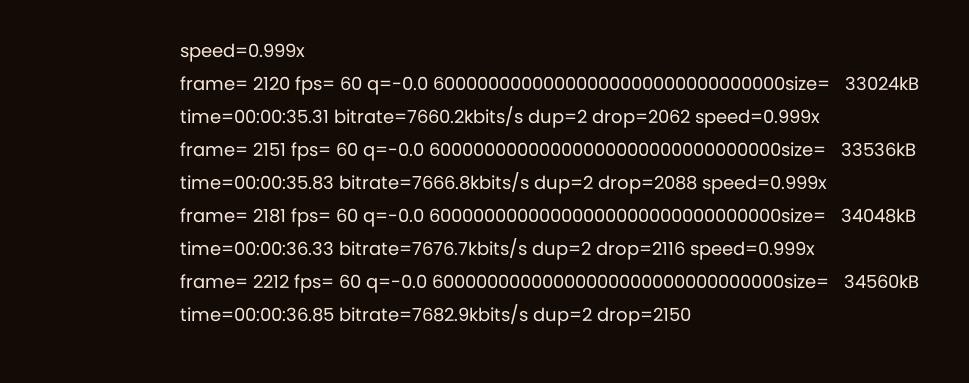speed=0.999x
frame= 2120 fps= 60 q=-0.0 60000000000000000000000000000000size=   33024kB
time=00:00:35.31 bitrate=7660.2kbits/s dup=2 drop=2062 speed=0.999x
frame= 2151 fps= 60 q=-0.0 60000000000000000000000000000000size=   33536kB
time=00:00:35.83 bitrate=7666.8kbits/s dup=2 drop=2088 speed=0.999x
frame= 2181 fps= 60 q=-0.0 60000000000000000000000000000000size=   34048kB
time=00:00:36.33 bitrate=7676.7kbits/s dup=2 drop=2116 speed=0.999x
frame= 2212 fps= 60 q=-0.0 60000000000000000000000000000000size=   34560kB
time=00:00:36.85 bitrate=7682.9kbits/s dup=2 drop=2150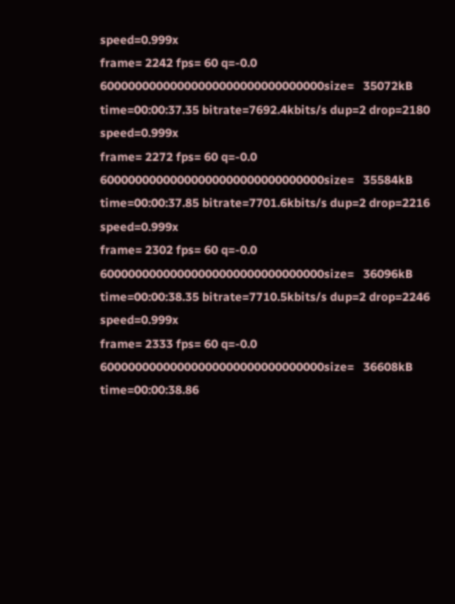speed=0.999x
frame= 2242 fps= 60 q=-0.0 60000000000000000000000000000000size=   35072kB
time=00:00:37.35 bitrate=7692.4kbits/s dup=2 drop=2180 speed=0.999x
frame= 2272 fps= 60 q=-0.0 60000000000000000000000000000000size=   35584kB
time=00:00:37.85 bitrate=7701.6kbits/s dup=2 drop=2216 speed=0.999x
frame= 2302 fps= 60 q=-0.0 60000000000000000000000000000000size=   36096kB
time=00:00:38.35 bitrate=7710.5kbits/s dup=2 drop=2246 speed=0.999x
frame= 2333 fps= 60 q=-0.0 60000000000000000000000000000000size=   36608kB
time=00:00:38.86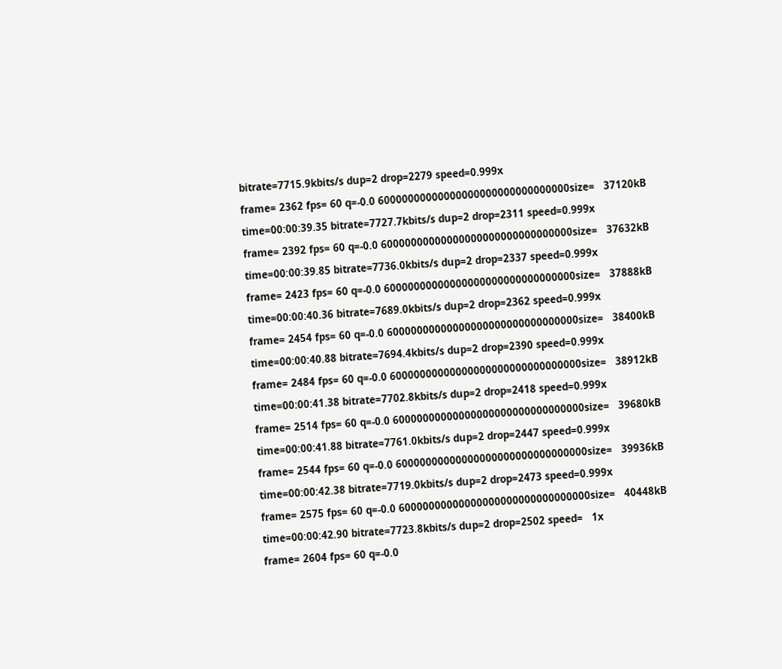bitrate=7715.9kbits/s dup=2 drop=2279 speed=0.999x
frame= 2362 fps= 60 q=-0.0 60000000000000000000000000000000size=   37120kB
time=00:00:39.35 bitrate=7727.7kbits/s dup=2 drop=2311 speed=0.999x
frame= 2392 fps= 60 q=-0.0 60000000000000000000000000000000size=   37632kB
time=00:00:39.85 bitrate=7736.0kbits/s dup=2 drop=2337 speed=0.999x
frame= 2423 fps= 60 q=-0.0 60000000000000000000000000000000size=   37888kB
time=00:00:40.36 bitrate=7689.0kbits/s dup=2 drop=2362 speed=0.999x
frame= 2454 fps= 60 q=-0.0 60000000000000000000000000000000size=   38400kB
time=00:00:40.88 bitrate=7694.4kbits/s dup=2 drop=2390 speed=0.999x
frame= 2484 fps= 60 q=-0.0 60000000000000000000000000000000size=   38912kB
time=00:00:41.38 bitrate=7702.8kbits/s dup=2 drop=2418 speed=0.999x
frame= 2514 fps= 60 q=-0.0 60000000000000000000000000000000size=   39680kB
time=00:00:41.88 bitrate=7761.0kbits/s dup=2 drop=2447 speed=0.999x
frame= 2544 fps= 60 q=-0.0 60000000000000000000000000000000size=   39936kB
time=00:00:42.38 bitrate=7719.0kbits/s dup=2 drop=2473 speed=0.999x
frame= 2575 fps= 60 q=-0.0 60000000000000000000000000000000size=   40448kB
time=00:00:42.90 bitrate=7723.8kbits/s dup=2 drop=2502 speed=   1x
frame= 2604 fps= 60 q=-0.0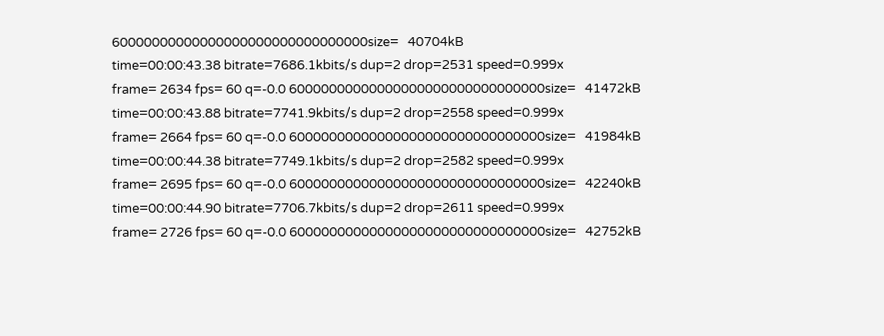60000000000000000000000000000000size=   40704kB
time=00:00:43.38 bitrate=7686.1kbits/s dup=2 drop=2531 speed=0.999x
frame= 2634 fps= 60 q=-0.0 60000000000000000000000000000000size=   41472kB
time=00:00:43.88 bitrate=7741.9kbits/s dup=2 drop=2558 speed=0.999x
frame= 2664 fps= 60 q=-0.0 60000000000000000000000000000000size=   41984kB
time=00:00:44.38 bitrate=7749.1kbits/s dup=2 drop=2582 speed=0.999x
frame= 2695 fps= 60 q=-0.0 60000000000000000000000000000000size=   42240kB
time=00:00:44.90 bitrate=7706.7kbits/s dup=2 drop=2611 speed=0.999x
frame= 2726 fps= 60 q=-0.0 60000000000000000000000000000000size=   42752kB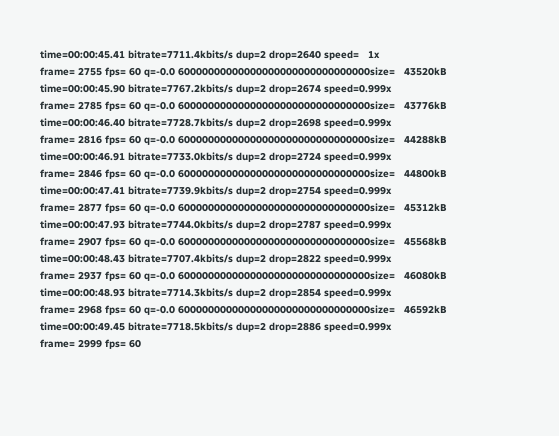time=00:00:45.41 bitrate=7711.4kbits/s dup=2 drop=2640 speed=   1x
frame= 2755 fps= 60 q=-0.0 60000000000000000000000000000000size=   43520kB
time=00:00:45.90 bitrate=7767.2kbits/s dup=2 drop=2674 speed=0.999x
frame= 2785 fps= 60 q=-0.0 60000000000000000000000000000000size=   43776kB
time=00:00:46.40 bitrate=7728.7kbits/s dup=2 drop=2698 speed=0.999x
frame= 2816 fps= 60 q=-0.0 60000000000000000000000000000000size=   44288kB
time=00:00:46.91 bitrate=7733.0kbits/s dup=2 drop=2724 speed=0.999x
frame= 2846 fps= 60 q=-0.0 60000000000000000000000000000000size=   44800kB
time=00:00:47.41 bitrate=7739.9kbits/s dup=2 drop=2754 speed=0.999x
frame= 2877 fps= 60 q=-0.0 60000000000000000000000000000000size=   45312kB
time=00:00:47.93 bitrate=7744.0kbits/s dup=2 drop=2787 speed=0.999x
frame= 2907 fps= 60 q=-0.0 60000000000000000000000000000000size=   45568kB
time=00:00:48.43 bitrate=7707.4kbits/s dup=2 drop=2822 speed=0.999x
frame= 2937 fps= 60 q=-0.0 60000000000000000000000000000000size=   46080kB
time=00:00:48.93 bitrate=7714.3kbits/s dup=2 drop=2854 speed=0.999x
frame= 2968 fps= 60 q=-0.0 60000000000000000000000000000000size=   46592kB
time=00:00:49.45 bitrate=7718.5kbits/s dup=2 drop=2886 speed=0.999x
frame= 2999 fps= 60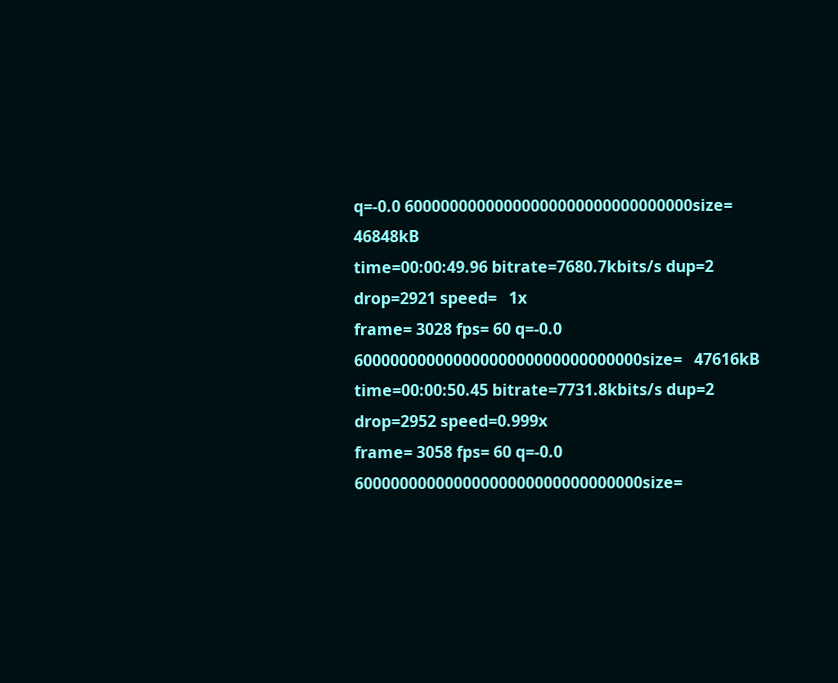q=-0.0 60000000000000000000000000000000size=   46848kB
time=00:00:49.96 bitrate=7680.7kbits/s dup=2 drop=2921 speed=   1x
frame= 3028 fps= 60 q=-0.0 60000000000000000000000000000000size=   47616kB
time=00:00:50.45 bitrate=7731.8kbits/s dup=2 drop=2952 speed=0.999x
frame= 3058 fps= 60 q=-0.0 60000000000000000000000000000000size=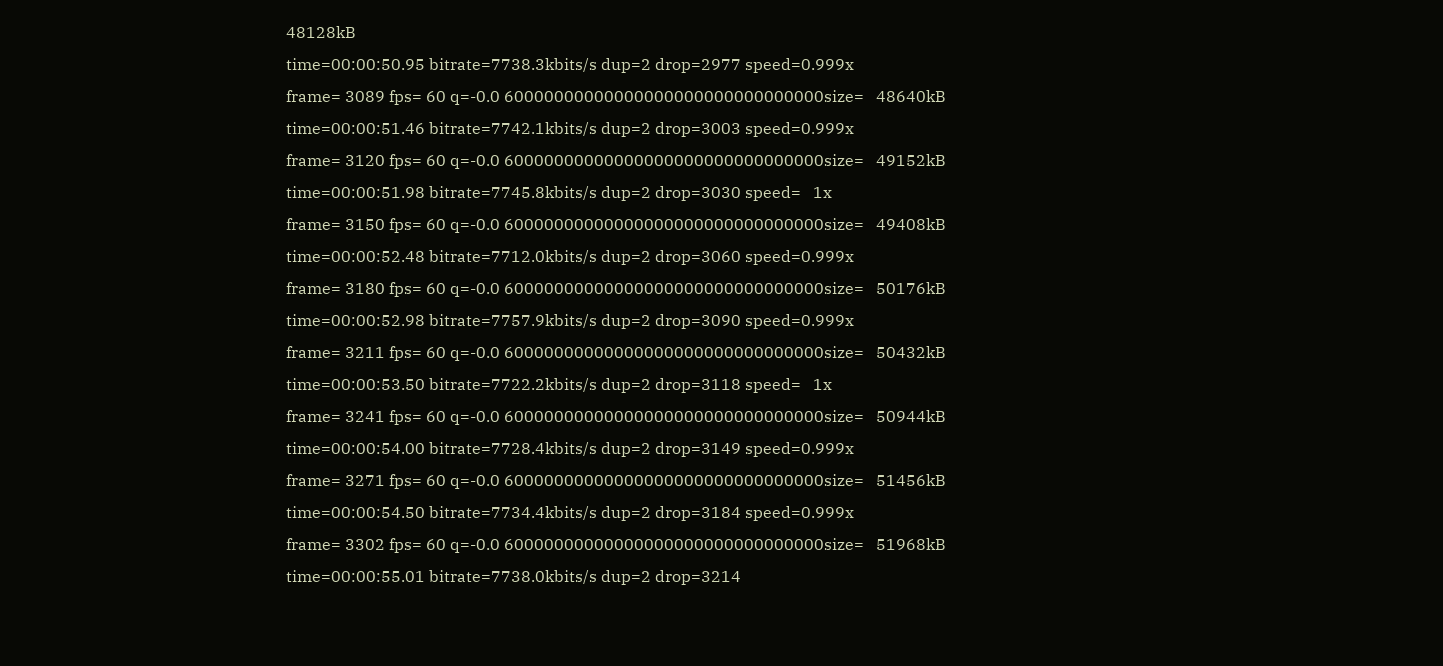48128kB
time=00:00:50.95 bitrate=7738.3kbits/s dup=2 drop=2977 speed=0.999x
frame= 3089 fps= 60 q=-0.0 60000000000000000000000000000000size=   48640kB
time=00:00:51.46 bitrate=7742.1kbits/s dup=2 drop=3003 speed=0.999x
frame= 3120 fps= 60 q=-0.0 60000000000000000000000000000000size=   49152kB
time=00:00:51.98 bitrate=7745.8kbits/s dup=2 drop=3030 speed=   1x
frame= 3150 fps= 60 q=-0.0 60000000000000000000000000000000size=   49408kB
time=00:00:52.48 bitrate=7712.0kbits/s dup=2 drop=3060 speed=0.999x
frame= 3180 fps= 60 q=-0.0 60000000000000000000000000000000size=   50176kB
time=00:00:52.98 bitrate=7757.9kbits/s dup=2 drop=3090 speed=0.999x
frame= 3211 fps= 60 q=-0.0 60000000000000000000000000000000size=   50432kB
time=00:00:53.50 bitrate=7722.2kbits/s dup=2 drop=3118 speed=   1x
frame= 3241 fps= 60 q=-0.0 60000000000000000000000000000000size=   50944kB
time=00:00:54.00 bitrate=7728.4kbits/s dup=2 drop=3149 speed=0.999x
frame= 3271 fps= 60 q=-0.0 60000000000000000000000000000000size=   51456kB
time=00:00:54.50 bitrate=7734.4kbits/s dup=2 drop=3184 speed=0.999x
frame= 3302 fps= 60 q=-0.0 60000000000000000000000000000000size=   51968kB
time=00:00:55.01 bitrate=7738.0kbits/s dup=2 drop=3214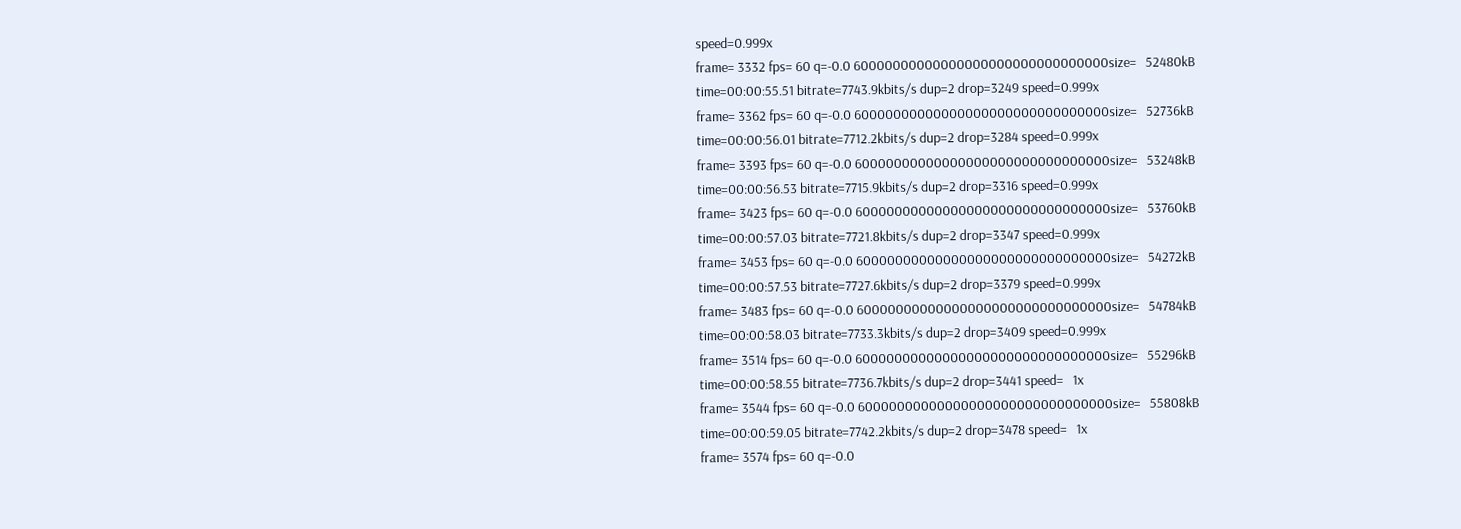speed=0.999x
frame= 3332 fps= 60 q=-0.0 60000000000000000000000000000000size=   52480kB
time=00:00:55.51 bitrate=7743.9kbits/s dup=2 drop=3249 speed=0.999x
frame= 3362 fps= 60 q=-0.0 60000000000000000000000000000000size=   52736kB
time=00:00:56.01 bitrate=7712.2kbits/s dup=2 drop=3284 speed=0.999x
frame= 3393 fps= 60 q=-0.0 60000000000000000000000000000000size=   53248kB
time=00:00:56.53 bitrate=7715.9kbits/s dup=2 drop=3316 speed=0.999x
frame= 3423 fps= 60 q=-0.0 60000000000000000000000000000000size=   53760kB
time=00:00:57.03 bitrate=7721.8kbits/s dup=2 drop=3347 speed=0.999x
frame= 3453 fps= 60 q=-0.0 60000000000000000000000000000000size=   54272kB
time=00:00:57.53 bitrate=7727.6kbits/s dup=2 drop=3379 speed=0.999x
frame= 3483 fps= 60 q=-0.0 60000000000000000000000000000000size=   54784kB
time=00:00:58.03 bitrate=7733.3kbits/s dup=2 drop=3409 speed=0.999x
frame= 3514 fps= 60 q=-0.0 60000000000000000000000000000000size=   55296kB
time=00:00:58.55 bitrate=7736.7kbits/s dup=2 drop=3441 speed=   1x
frame= 3544 fps= 60 q=-0.0 60000000000000000000000000000000size=   55808kB
time=00:00:59.05 bitrate=7742.2kbits/s dup=2 drop=3478 speed=   1x
frame= 3574 fps= 60 q=-0.0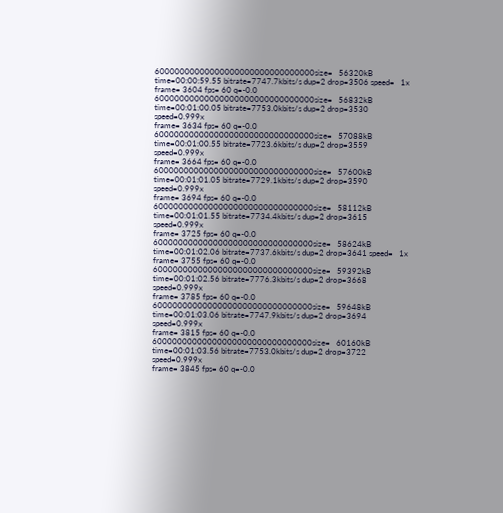60000000000000000000000000000000size=   56320kB
time=00:00:59.55 bitrate=7747.7kbits/s dup=2 drop=3506 speed=   1x
frame= 3604 fps= 60 q=-0.0 60000000000000000000000000000000size=   56832kB
time=00:01:00.05 bitrate=7753.0kbits/s dup=2 drop=3530 speed=0.999x
frame= 3634 fps= 60 q=-0.0 60000000000000000000000000000000size=   57088kB
time=00:01:00.55 bitrate=7723.6kbits/s dup=2 drop=3559 speed=0.999x
frame= 3664 fps= 60 q=-0.0 60000000000000000000000000000000size=   57600kB
time=00:01:01.05 bitrate=7729.1kbits/s dup=2 drop=3590 speed=0.999x
frame= 3694 fps= 60 q=-0.0 60000000000000000000000000000000size=   58112kB
time=00:01:01.55 bitrate=7734.4kbits/s dup=2 drop=3615 speed=0.999x
frame= 3725 fps= 60 q=-0.0 60000000000000000000000000000000size=   58624kB
time=00:01:02.06 bitrate=7737.6kbits/s dup=2 drop=3641 speed=   1x
frame= 3755 fps= 60 q=-0.0 60000000000000000000000000000000size=   59392kB
time=00:01:02.56 bitrate=7776.3kbits/s dup=2 drop=3668 speed=0.999x
frame= 3785 fps= 60 q=-0.0 60000000000000000000000000000000size=   59648kB
time=00:01:03.06 bitrate=7747.9kbits/s dup=2 drop=3694 speed=0.999x
frame= 3815 fps= 60 q=-0.0 60000000000000000000000000000000size=   60160kB
time=00:01:03.56 bitrate=7753.0kbits/s dup=2 drop=3722 speed=0.999x
frame= 3845 fps= 60 q=-0.0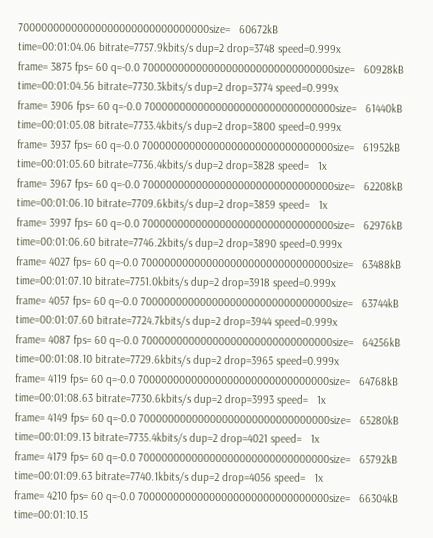70000000000000000000000000000000size=   60672kB
time=00:01:04.06 bitrate=7757.9kbits/s dup=2 drop=3748 speed=0.999x
frame= 3875 fps= 60 q=-0.0 70000000000000000000000000000000size=   60928kB
time=00:01:04.56 bitrate=7730.3kbits/s dup=2 drop=3774 speed=0.999x
frame= 3906 fps= 60 q=-0.0 70000000000000000000000000000000size=   61440kB
time=00:01:05.08 bitrate=7733.4kbits/s dup=2 drop=3800 speed=0.999x
frame= 3937 fps= 60 q=-0.0 70000000000000000000000000000000size=   61952kB
time=00:01:05.60 bitrate=7736.4kbits/s dup=2 drop=3828 speed=   1x
frame= 3967 fps= 60 q=-0.0 70000000000000000000000000000000size=   62208kB
time=00:01:06.10 bitrate=7709.6kbits/s dup=2 drop=3859 speed=   1x
frame= 3997 fps= 60 q=-0.0 70000000000000000000000000000000size=   62976kB
time=00:01:06.60 bitrate=7746.2kbits/s dup=2 drop=3890 speed=0.999x
frame= 4027 fps= 60 q=-0.0 70000000000000000000000000000000size=   63488kB
time=00:01:07.10 bitrate=7751.0kbits/s dup=2 drop=3918 speed=0.999x
frame= 4057 fps= 60 q=-0.0 70000000000000000000000000000000size=   63744kB
time=00:01:07.60 bitrate=7724.7kbits/s dup=2 drop=3944 speed=0.999x
frame= 4087 fps= 60 q=-0.0 70000000000000000000000000000000size=   64256kB
time=00:01:08.10 bitrate=7729.6kbits/s dup=2 drop=3965 speed=0.999x
frame= 4119 fps= 60 q=-0.0 70000000000000000000000000000000size=   64768kB
time=00:01:08.63 bitrate=7730.6kbits/s dup=2 drop=3993 speed=   1x
frame= 4149 fps= 60 q=-0.0 70000000000000000000000000000000size=   65280kB
time=00:01:09.13 bitrate=7735.4kbits/s dup=2 drop=4021 speed=   1x
frame= 4179 fps= 60 q=-0.0 70000000000000000000000000000000size=   65792kB
time=00:01:09.63 bitrate=7740.1kbits/s dup=2 drop=4056 speed=   1x
frame= 4210 fps= 60 q=-0.0 70000000000000000000000000000000size=   66304kB
time=00:01:10.15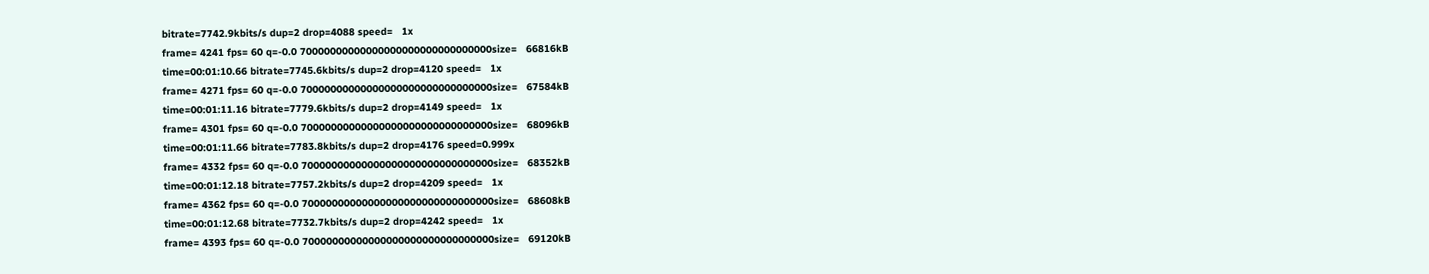bitrate=7742.9kbits/s dup=2 drop=4088 speed=   1x
frame= 4241 fps= 60 q=-0.0 70000000000000000000000000000000size=   66816kB
time=00:01:10.66 bitrate=7745.6kbits/s dup=2 drop=4120 speed=   1x
frame= 4271 fps= 60 q=-0.0 70000000000000000000000000000000size=   67584kB
time=00:01:11.16 bitrate=7779.6kbits/s dup=2 drop=4149 speed=   1x
frame= 4301 fps= 60 q=-0.0 70000000000000000000000000000000size=   68096kB
time=00:01:11.66 bitrate=7783.8kbits/s dup=2 drop=4176 speed=0.999x
frame= 4332 fps= 60 q=-0.0 70000000000000000000000000000000size=   68352kB
time=00:01:12.18 bitrate=7757.2kbits/s dup=2 drop=4209 speed=   1x
frame= 4362 fps= 60 q=-0.0 70000000000000000000000000000000size=   68608kB
time=00:01:12.68 bitrate=7732.7kbits/s dup=2 drop=4242 speed=   1x
frame= 4393 fps= 60 q=-0.0 70000000000000000000000000000000size=   69120kB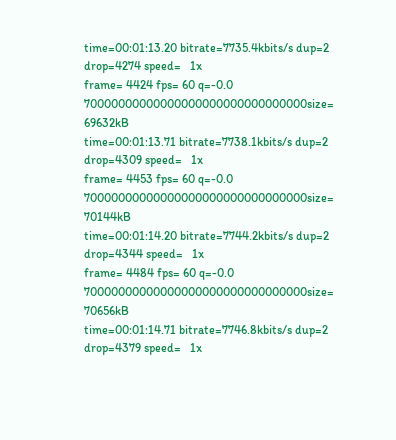time=00:01:13.20 bitrate=7735.4kbits/s dup=2 drop=4274 speed=   1x
frame= 4424 fps= 60 q=-0.0 70000000000000000000000000000000size=   69632kB
time=00:01:13.71 bitrate=7738.1kbits/s dup=2 drop=4309 speed=   1x
frame= 4453 fps= 60 q=-0.0 70000000000000000000000000000000size=   70144kB
time=00:01:14.20 bitrate=7744.2kbits/s dup=2 drop=4344 speed=   1x
frame= 4484 fps= 60 q=-0.0 70000000000000000000000000000000size=   70656kB
time=00:01:14.71 bitrate=7746.8kbits/s dup=2 drop=4379 speed=   1x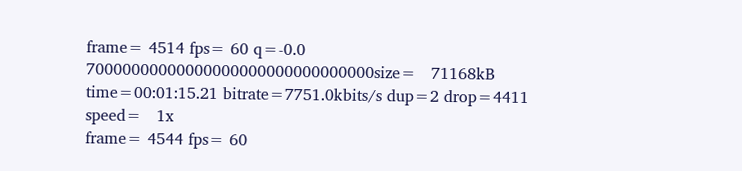frame= 4514 fps= 60 q=-0.0 70000000000000000000000000000000size=   71168kB
time=00:01:15.21 bitrate=7751.0kbits/s dup=2 drop=4411 speed=   1x
frame= 4544 fps= 60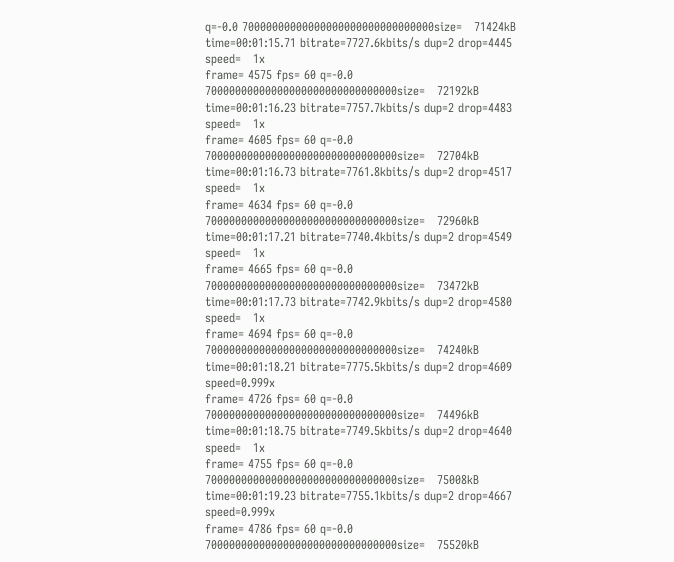q=-0.0 70000000000000000000000000000000size=   71424kB
time=00:01:15.71 bitrate=7727.6kbits/s dup=2 drop=4445 speed=   1x
frame= 4575 fps= 60 q=-0.0 70000000000000000000000000000000size=   72192kB
time=00:01:16.23 bitrate=7757.7kbits/s dup=2 drop=4483 speed=   1x
frame= 4605 fps= 60 q=-0.0 70000000000000000000000000000000size=   72704kB
time=00:01:16.73 bitrate=7761.8kbits/s dup=2 drop=4517 speed=   1x
frame= 4634 fps= 60 q=-0.0 70000000000000000000000000000000size=   72960kB
time=00:01:17.21 bitrate=7740.4kbits/s dup=2 drop=4549 speed=   1x
frame= 4665 fps= 60 q=-0.0 70000000000000000000000000000000size=   73472kB
time=00:01:17.73 bitrate=7742.9kbits/s dup=2 drop=4580 speed=   1x
frame= 4694 fps= 60 q=-0.0 70000000000000000000000000000000size=   74240kB
time=00:01:18.21 bitrate=7775.5kbits/s dup=2 drop=4609 speed=0.999x
frame= 4726 fps= 60 q=-0.0 70000000000000000000000000000000size=   74496kB
time=00:01:18.75 bitrate=7749.5kbits/s dup=2 drop=4640 speed=   1x
frame= 4755 fps= 60 q=-0.0 70000000000000000000000000000000size=   75008kB
time=00:01:19.23 bitrate=7755.1kbits/s dup=2 drop=4667 speed=0.999x
frame= 4786 fps= 60 q=-0.0 70000000000000000000000000000000size=   75520kB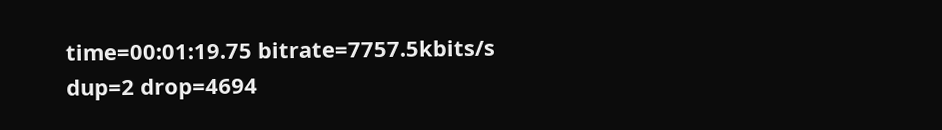time=00:01:19.75 bitrate=7757.5kbits/s dup=2 drop=4694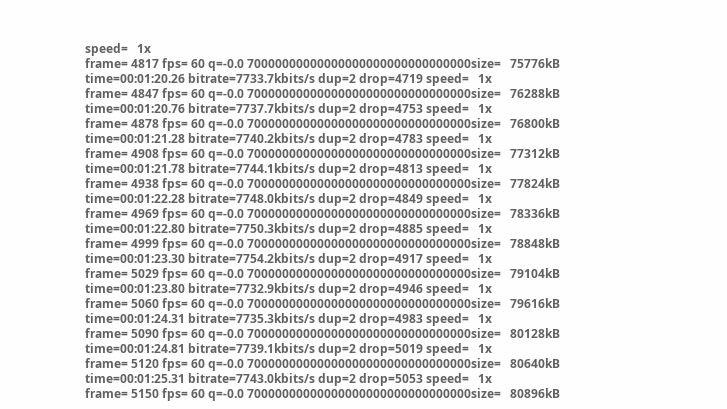speed=   1x
frame= 4817 fps= 60 q=-0.0 70000000000000000000000000000000size=   75776kB
time=00:01:20.26 bitrate=7733.7kbits/s dup=2 drop=4719 speed=   1x
frame= 4847 fps= 60 q=-0.0 70000000000000000000000000000000size=   76288kB
time=00:01:20.76 bitrate=7737.7kbits/s dup=2 drop=4753 speed=   1x
frame= 4878 fps= 60 q=-0.0 70000000000000000000000000000000size=   76800kB
time=00:01:21.28 bitrate=7740.2kbits/s dup=2 drop=4783 speed=   1x
frame= 4908 fps= 60 q=-0.0 70000000000000000000000000000000size=   77312kB
time=00:01:21.78 bitrate=7744.1kbits/s dup=2 drop=4813 speed=   1x
frame= 4938 fps= 60 q=-0.0 70000000000000000000000000000000size=   77824kB
time=00:01:22.28 bitrate=7748.0kbits/s dup=2 drop=4849 speed=   1x
frame= 4969 fps= 60 q=-0.0 70000000000000000000000000000000size=   78336kB
time=00:01:22.80 bitrate=7750.3kbits/s dup=2 drop=4885 speed=   1x
frame= 4999 fps= 60 q=-0.0 70000000000000000000000000000000size=   78848kB
time=00:01:23.30 bitrate=7754.2kbits/s dup=2 drop=4917 speed=   1x
frame= 5029 fps= 60 q=-0.0 70000000000000000000000000000000size=   79104kB
time=00:01:23.80 bitrate=7732.9kbits/s dup=2 drop=4946 speed=   1x
frame= 5060 fps= 60 q=-0.0 70000000000000000000000000000000size=   79616kB
time=00:01:24.31 bitrate=7735.3kbits/s dup=2 drop=4983 speed=   1x
frame= 5090 fps= 60 q=-0.0 70000000000000000000000000000000size=   80128kB
time=00:01:24.81 bitrate=7739.1kbits/s dup=2 drop=5019 speed=   1x
frame= 5120 fps= 60 q=-0.0 70000000000000000000000000000000size=   80640kB
time=00:01:25.31 bitrate=7743.0kbits/s dup=2 drop=5053 speed=   1x
frame= 5150 fps= 60 q=-0.0 70000000000000000000000000000000size=   80896kB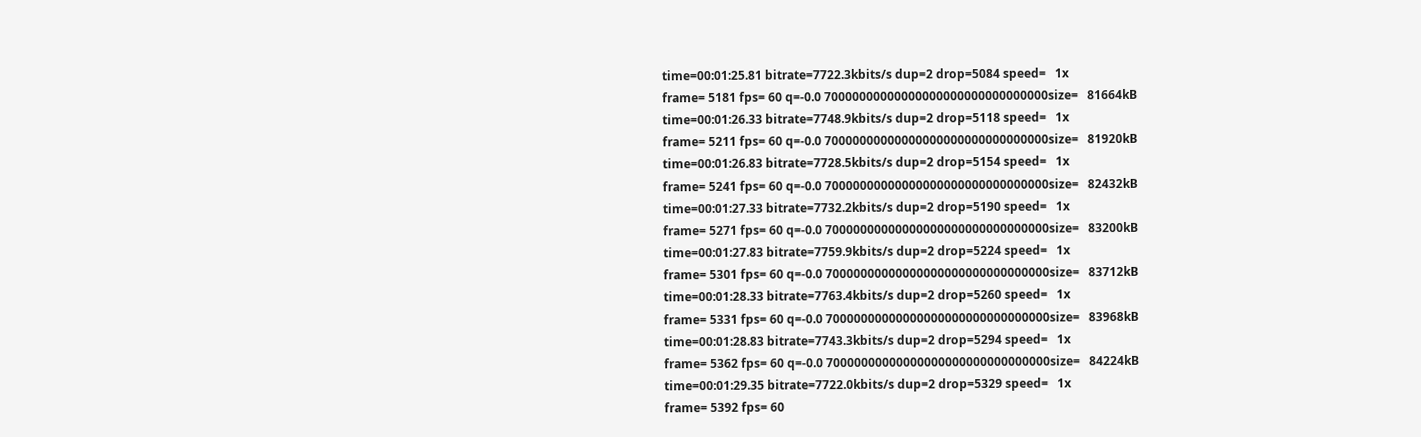time=00:01:25.81 bitrate=7722.3kbits/s dup=2 drop=5084 speed=   1x
frame= 5181 fps= 60 q=-0.0 70000000000000000000000000000000size=   81664kB
time=00:01:26.33 bitrate=7748.9kbits/s dup=2 drop=5118 speed=   1x
frame= 5211 fps= 60 q=-0.0 70000000000000000000000000000000size=   81920kB
time=00:01:26.83 bitrate=7728.5kbits/s dup=2 drop=5154 speed=   1x
frame= 5241 fps= 60 q=-0.0 70000000000000000000000000000000size=   82432kB
time=00:01:27.33 bitrate=7732.2kbits/s dup=2 drop=5190 speed=   1x
frame= 5271 fps= 60 q=-0.0 70000000000000000000000000000000size=   83200kB
time=00:01:27.83 bitrate=7759.9kbits/s dup=2 drop=5224 speed=   1x
frame= 5301 fps= 60 q=-0.0 70000000000000000000000000000000size=   83712kB
time=00:01:28.33 bitrate=7763.4kbits/s dup=2 drop=5260 speed=   1x
frame= 5331 fps= 60 q=-0.0 70000000000000000000000000000000size=   83968kB
time=00:01:28.83 bitrate=7743.3kbits/s dup=2 drop=5294 speed=   1x
frame= 5362 fps= 60 q=-0.0 70000000000000000000000000000000size=   84224kB
time=00:01:29.35 bitrate=7722.0kbits/s dup=2 drop=5329 speed=   1x
frame= 5392 fps= 60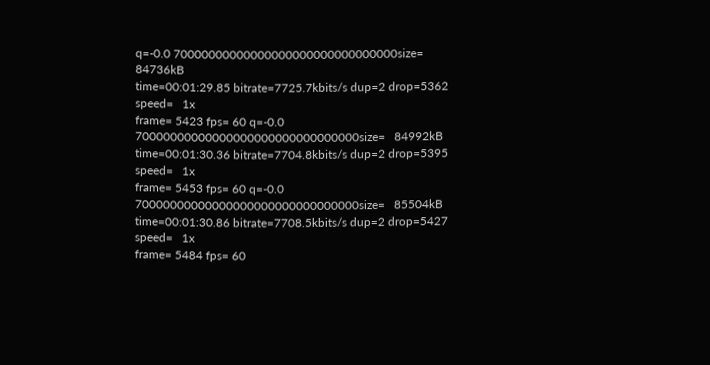q=-0.0 70000000000000000000000000000000size=   84736kB
time=00:01:29.85 bitrate=7725.7kbits/s dup=2 drop=5362 speed=   1x
frame= 5423 fps= 60 q=-0.0 70000000000000000000000000000000size=   84992kB
time=00:01:30.36 bitrate=7704.8kbits/s dup=2 drop=5395 speed=   1x
frame= 5453 fps= 60 q=-0.0 70000000000000000000000000000000size=   85504kB
time=00:01:30.86 bitrate=7708.5kbits/s dup=2 drop=5427 speed=   1x
frame= 5484 fps= 60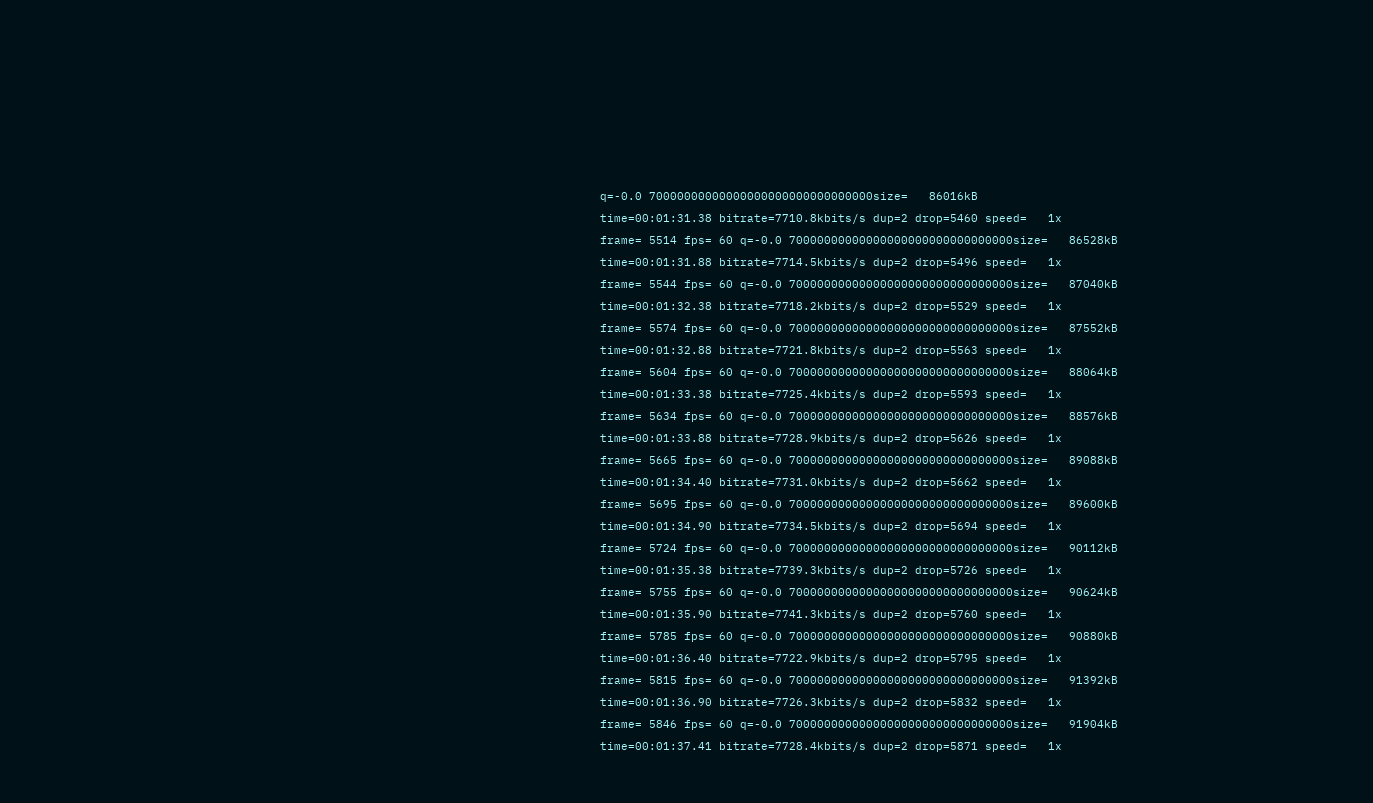q=-0.0 70000000000000000000000000000000size=   86016kB
time=00:01:31.38 bitrate=7710.8kbits/s dup=2 drop=5460 speed=   1x
frame= 5514 fps= 60 q=-0.0 70000000000000000000000000000000size=   86528kB
time=00:01:31.88 bitrate=7714.5kbits/s dup=2 drop=5496 speed=   1x
frame= 5544 fps= 60 q=-0.0 70000000000000000000000000000000size=   87040kB
time=00:01:32.38 bitrate=7718.2kbits/s dup=2 drop=5529 speed=   1x
frame= 5574 fps= 60 q=-0.0 70000000000000000000000000000000size=   87552kB
time=00:01:32.88 bitrate=7721.8kbits/s dup=2 drop=5563 speed=   1x
frame= 5604 fps= 60 q=-0.0 70000000000000000000000000000000size=   88064kB
time=00:01:33.38 bitrate=7725.4kbits/s dup=2 drop=5593 speed=   1x
frame= 5634 fps= 60 q=-0.0 70000000000000000000000000000000size=   88576kB
time=00:01:33.88 bitrate=7728.9kbits/s dup=2 drop=5626 speed=   1x
frame= 5665 fps= 60 q=-0.0 70000000000000000000000000000000size=   89088kB
time=00:01:34.40 bitrate=7731.0kbits/s dup=2 drop=5662 speed=   1x
frame= 5695 fps= 60 q=-0.0 70000000000000000000000000000000size=   89600kB
time=00:01:34.90 bitrate=7734.5kbits/s dup=2 drop=5694 speed=   1x
frame= 5724 fps= 60 q=-0.0 70000000000000000000000000000000size=   90112kB
time=00:01:35.38 bitrate=7739.3kbits/s dup=2 drop=5726 speed=   1x
frame= 5755 fps= 60 q=-0.0 70000000000000000000000000000000size=   90624kB
time=00:01:35.90 bitrate=7741.3kbits/s dup=2 drop=5760 speed=   1x
frame= 5785 fps= 60 q=-0.0 70000000000000000000000000000000size=   90880kB
time=00:01:36.40 bitrate=7722.9kbits/s dup=2 drop=5795 speed=   1x
frame= 5815 fps= 60 q=-0.0 70000000000000000000000000000000size=   91392kB
time=00:01:36.90 bitrate=7726.3kbits/s dup=2 drop=5832 speed=   1x
frame= 5846 fps= 60 q=-0.0 70000000000000000000000000000000size=   91904kB
time=00:01:37.41 bitrate=7728.4kbits/s dup=2 drop=5871 speed=   1x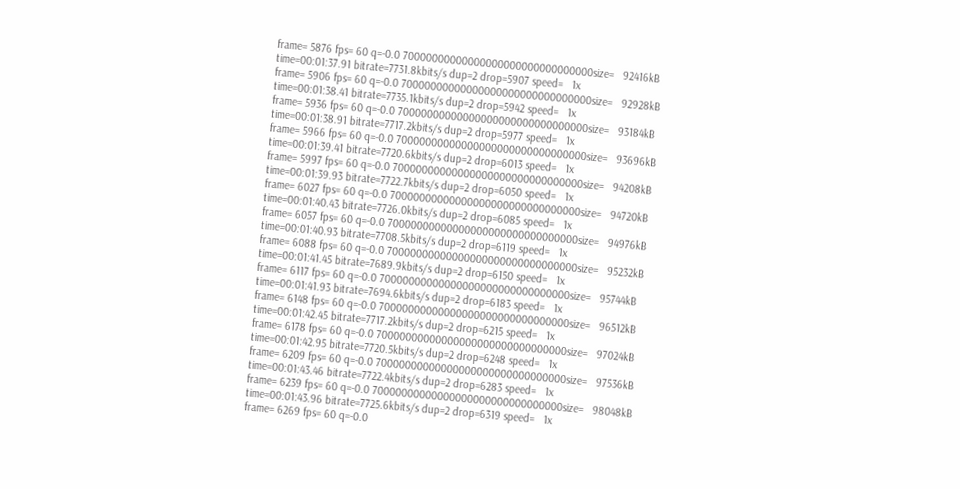frame= 5876 fps= 60 q=-0.0 70000000000000000000000000000000size=   92416kB
time=00:01:37.91 bitrate=7731.8kbits/s dup=2 drop=5907 speed=   1x
frame= 5906 fps= 60 q=-0.0 70000000000000000000000000000000size=   92928kB
time=00:01:38.41 bitrate=7735.1kbits/s dup=2 drop=5942 speed=   1x
frame= 5936 fps= 60 q=-0.0 70000000000000000000000000000000size=   93184kB
time=00:01:38.91 bitrate=7717.2kbits/s dup=2 drop=5977 speed=   1x
frame= 5966 fps= 60 q=-0.0 70000000000000000000000000000000size=   93696kB
time=00:01:39.41 bitrate=7720.6kbits/s dup=2 drop=6013 speed=   1x
frame= 5997 fps= 60 q=-0.0 70000000000000000000000000000000size=   94208kB
time=00:01:39.93 bitrate=7722.7kbits/s dup=2 drop=6050 speed=   1x
frame= 6027 fps= 60 q=-0.0 70000000000000000000000000000000size=   94720kB
time=00:01:40.43 bitrate=7726.0kbits/s dup=2 drop=6085 speed=   1x
frame= 6057 fps= 60 q=-0.0 70000000000000000000000000000000size=   94976kB
time=00:01:40.93 bitrate=7708.5kbits/s dup=2 drop=6119 speed=   1x
frame= 6088 fps= 60 q=-0.0 70000000000000000000000000000000size=   95232kB
time=00:01:41.45 bitrate=7689.9kbits/s dup=2 drop=6150 speed=   1x
frame= 6117 fps= 60 q=-0.0 70000000000000000000000000000000size=   95744kB
time=00:01:41.93 bitrate=7694.6kbits/s dup=2 drop=6183 speed=   1x
frame= 6148 fps= 60 q=-0.0 70000000000000000000000000000000size=   96512kB
time=00:01:42.45 bitrate=7717.2kbits/s dup=2 drop=6215 speed=   1x
frame= 6178 fps= 60 q=-0.0 70000000000000000000000000000000size=   97024kB
time=00:01:42.95 bitrate=7720.5kbits/s dup=2 drop=6248 speed=   1x
frame= 6209 fps= 60 q=-0.0 70000000000000000000000000000000size=   97536kB
time=00:01:43.46 bitrate=7722.4kbits/s dup=2 drop=6283 speed=   1x
frame= 6239 fps= 60 q=-0.0 70000000000000000000000000000000size=   98048kB
time=00:01:43.96 bitrate=7725.6kbits/s dup=2 drop=6319 speed=   1x
frame= 6269 fps= 60 q=-0.0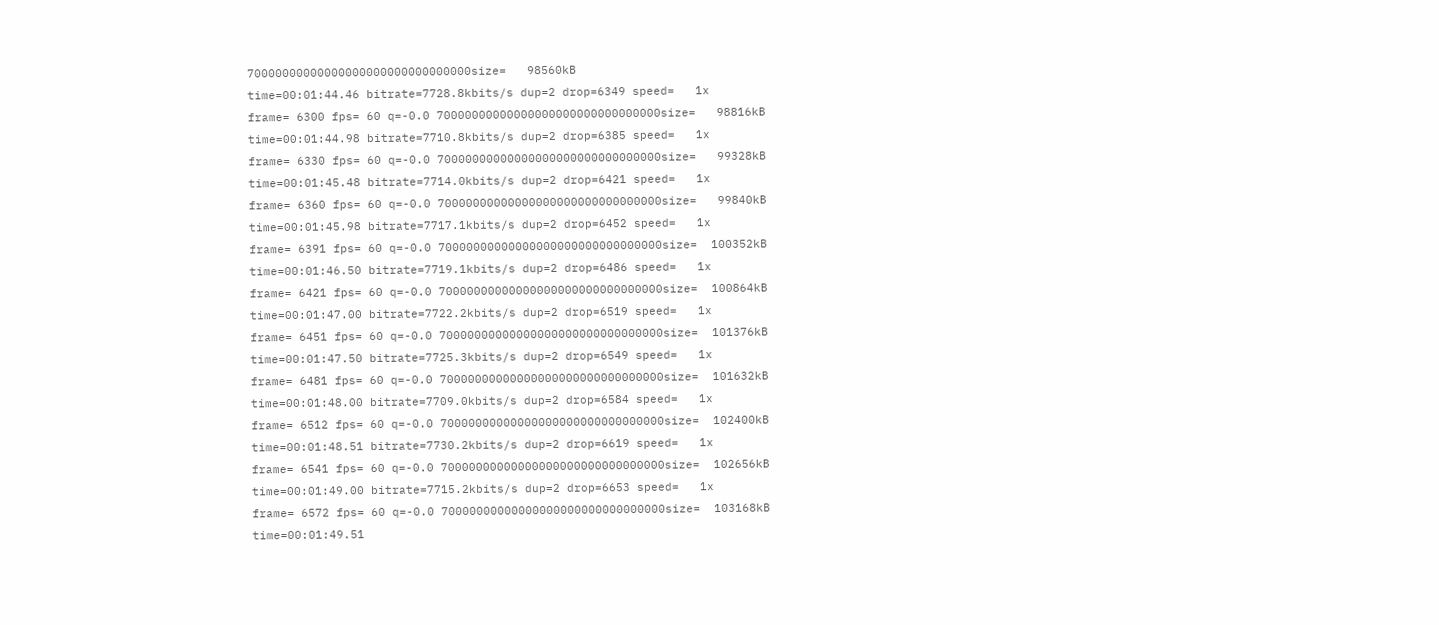70000000000000000000000000000000size=   98560kB
time=00:01:44.46 bitrate=7728.8kbits/s dup=2 drop=6349 speed=   1x
frame= 6300 fps= 60 q=-0.0 70000000000000000000000000000000size=   98816kB
time=00:01:44.98 bitrate=7710.8kbits/s dup=2 drop=6385 speed=   1x
frame= 6330 fps= 60 q=-0.0 70000000000000000000000000000000size=   99328kB
time=00:01:45.48 bitrate=7714.0kbits/s dup=2 drop=6421 speed=   1x
frame= 6360 fps= 60 q=-0.0 70000000000000000000000000000000size=   99840kB
time=00:01:45.98 bitrate=7717.1kbits/s dup=2 drop=6452 speed=   1x
frame= 6391 fps= 60 q=-0.0 70000000000000000000000000000000size=  100352kB
time=00:01:46.50 bitrate=7719.1kbits/s dup=2 drop=6486 speed=   1x
frame= 6421 fps= 60 q=-0.0 70000000000000000000000000000000size=  100864kB
time=00:01:47.00 bitrate=7722.2kbits/s dup=2 drop=6519 speed=   1x
frame= 6451 fps= 60 q=-0.0 70000000000000000000000000000000size=  101376kB
time=00:01:47.50 bitrate=7725.3kbits/s dup=2 drop=6549 speed=   1x
frame= 6481 fps= 60 q=-0.0 70000000000000000000000000000000size=  101632kB
time=00:01:48.00 bitrate=7709.0kbits/s dup=2 drop=6584 speed=   1x
frame= 6512 fps= 60 q=-0.0 70000000000000000000000000000000size=  102400kB
time=00:01:48.51 bitrate=7730.2kbits/s dup=2 drop=6619 speed=   1x
frame= 6541 fps= 60 q=-0.0 70000000000000000000000000000000size=  102656kB
time=00:01:49.00 bitrate=7715.2kbits/s dup=2 drop=6653 speed=   1x
frame= 6572 fps= 60 q=-0.0 70000000000000000000000000000000size=  103168kB
time=00:01:49.51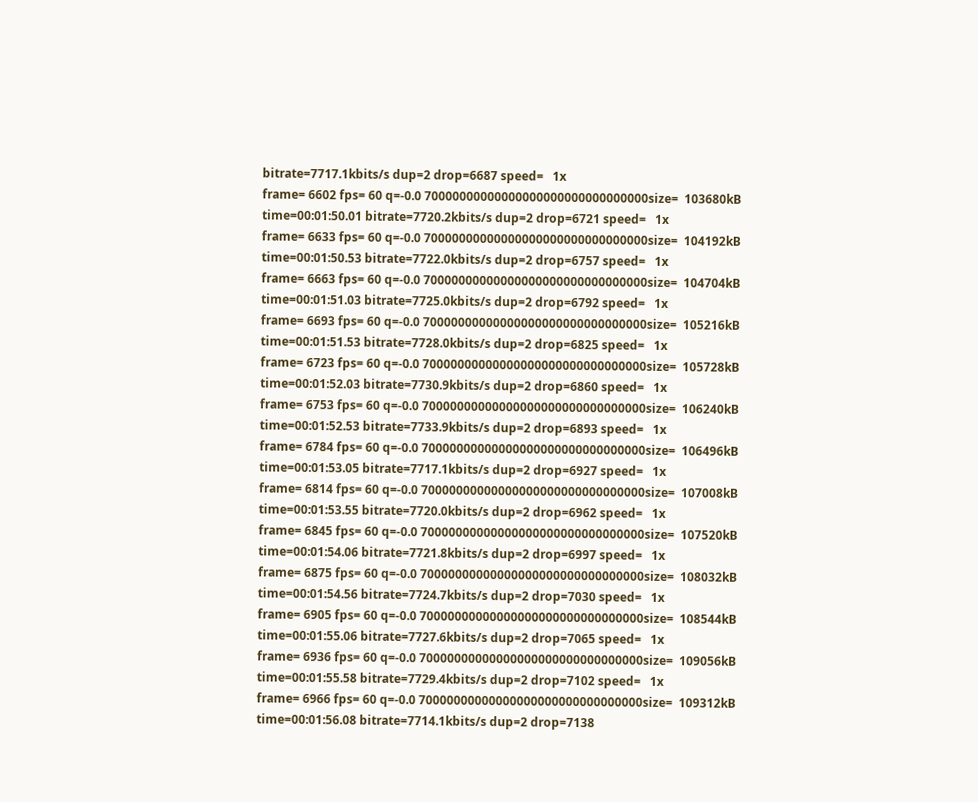bitrate=7717.1kbits/s dup=2 drop=6687 speed=   1x
frame= 6602 fps= 60 q=-0.0 70000000000000000000000000000000size=  103680kB
time=00:01:50.01 bitrate=7720.2kbits/s dup=2 drop=6721 speed=   1x
frame= 6633 fps= 60 q=-0.0 70000000000000000000000000000000size=  104192kB
time=00:01:50.53 bitrate=7722.0kbits/s dup=2 drop=6757 speed=   1x
frame= 6663 fps= 60 q=-0.0 70000000000000000000000000000000size=  104704kB
time=00:01:51.03 bitrate=7725.0kbits/s dup=2 drop=6792 speed=   1x
frame= 6693 fps= 60 q=-0.0 70000000000000000000000000000000size=  105216kB
time=00:01:51.53 bitrate=7728.0kbits/s dup=2 drop=6825 speed=   1x
frame= 6723 fps= 60 q=-0.0 70000000000000000000000000000000size=  105728kB
time=00:01:52.03 bitrate=7730.9kbits/s dup=2 drop=6860 speed=   1x
frame= 6753 fps= 60 q=-0.0 70000000000000000000000000000000size=  106240kB
time=00:01:52.53 bitrate=7733.9kbits/s dup=2 drop=6893 speed=   1x
frame= 6784 fps= 60 q=-0.0 70000000000000000000000000000000size=  106496kB
time=00:01:53.05 bitrate=7717.1kbits/s dup=2 drop=6927 speed=   1x
frame= 6814 fps= 60 q=-0.0 70000000000000000000000000000000size=  107008kB
time=00:01:53.55 bitrate=7720.0kbits/s dup=2 drop=6962 speed=   1x
frame= 6845 fps= 60 q=-0.0 70000000000000000000000000000000size=  107520kB
time=00:01:54.06 bitrate=7721.8kbits/s dup=2 drop=6997 speed=   1x
frame= 6875 fps= 60 q=-0.0 70000000000000000000000000000000size=  108032kB
time=00:01:54.56 bitrate=7724.7kbits/s dup=2 drop=7030 speed=   1x
frame= 6905 fps= 60 q=-0.0 70000000000000000000000000000000size=  108544kB
time=00:01:55.06 bitrate=7727.6kbits/s dup=2 drop=7065 speed=   1x
frame= 6936 fps= 60 q=-0.0 70000000000000000000000000000000size=  109056kB
time=00:01:55.58 bitrate=7729.4kbits/s dup=2 drop=7102 speed=   1x
frame= 6966 fps= 60 q=-0.0 70000000000000000000000000000000size=  109312kB
time=00:01:56.08 bitrate=7714.1kbits/s dup=2 drop=7138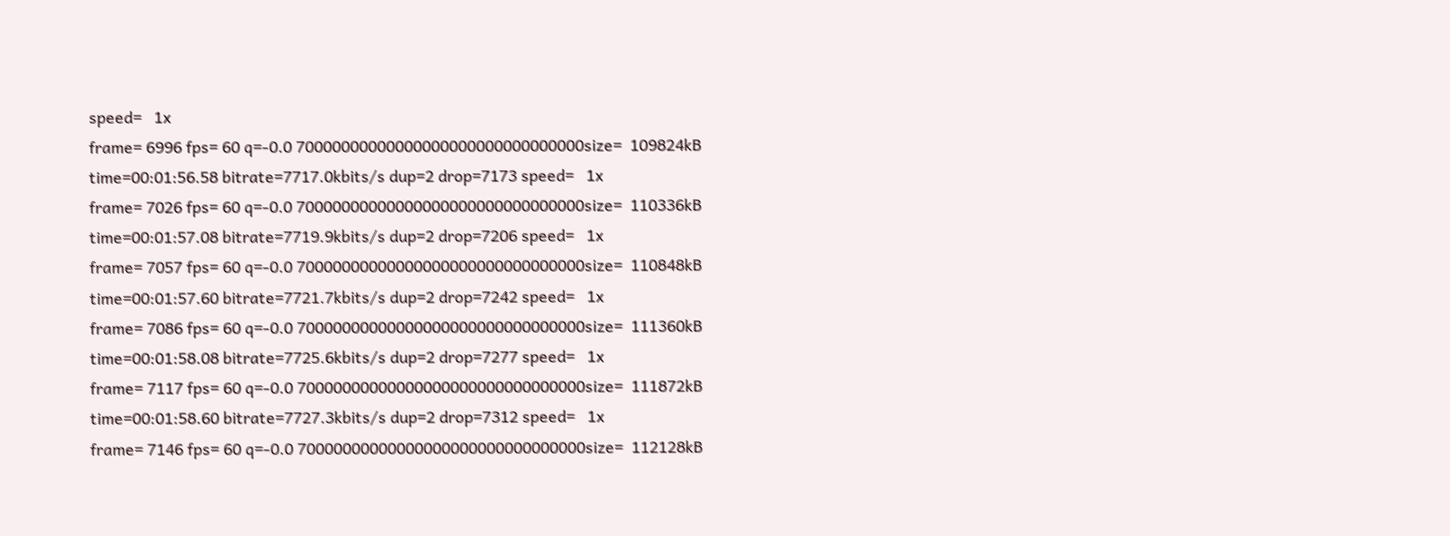speed=   1x
frame= 6996 fps= 60 q=-0.0 70000000000000000000000000000000size=  109824kB
time=00:01:56.58 bitrate=7717.0kbits/s dup=2 drop=7173 speed=   1x
frame= 7026 fps= 60 q=-0.0 70000000000000000000000000000000size=  110336kB
time=00:01:57.08 bitrate=7719.9kbits/s dup=2 drop=7206 speed=   1x
frame= 7057 fps= 60 q=-0.0 70000000000000000000000000000000size=  110848kB
time=00:01:57.60 bitrate=7721.7kbits/s dup=2 drop=7242 speed=   1x
frame= 7086 fps= 60 q=-0.0 70000000000000000000000000000000size=  111360kB
time=00:01:58.08 bitrate=7725.6kbits/s dup=2 drop=7277 speed=   1x
frame= 7117 fps= 60 q=-0.0 70000000000000000000000000000000size=  111872kB
time=00:01:58.60 bitrate=7727.3kbits/s dup=2 drop=7312 speed=   1x
frame= 7146 fps= 60 q=-0.0 70000000000000000000000000000000size=  112128kB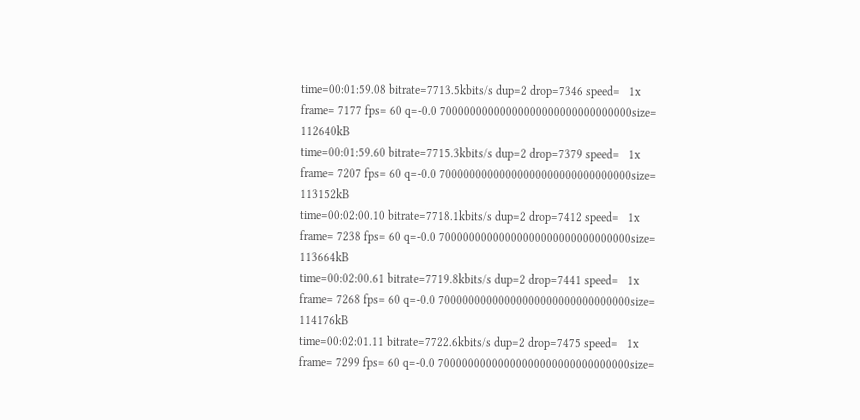time=00:01:59.08 bitrate=7713.5kbits/s dup=2 drop=7346 speed=   1x
frame= 7177 fps= 60 q=-0.0 70000000000000000000000000000000size=  112640kB
time=00:01:59.60 bitrate=7715.3kbits/s dup=2 drop=7379 speed=   1x
frame= 7207 fps= 60 q=-0.0 70000000000000000000000000000000size=  113152kB
time=00:02:00.10 bitrate=7718.1kbits/s dup=2 drop=7412 speed=   1x
frame= 7238 fps= 60 q=-0.0 70000000000000000000000000000000size=  113664kB
time=00:02:00.61 bitrate=7719.8kbits/s dup=2 drop=7441 speed=   1x
frame= 7268 fps= 60 q=-0.0 70000000000000000000000000000000size=  114176kB
time=00:02:01.11 bitrate=7722.6kbits/s dup=2 drop=7475 speed=   1x
frame= 7299 fps= 60 q=-0.0 70000000000000000000000000000000size=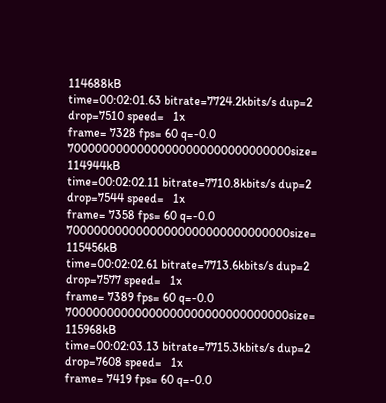114688kB
time=00:02:01.63 bitrate=7724.2kbits/s dup=2 drop=7510 speed=   1x
frame= 7328 fps= 60 q=-0.0 70000000000000000000000000000000size=  114944kB
time=00:02:02.11 bitrate=7710.8kbits/s dup=2 drop=7544 speed=   1x
frame= 7358 fps= 60 q=-0.0 70000000000000000000000000000000size=  115456kB
time=00:02:02.61 bitrate=7713.6kbits/s dup=2 drop=7577 speed=   1x
frame= 7389 fps= 60 q=-0.0 70000000000000000000000000000000size=  115968kB
time=00:02:03.13 bitrate=7715.3kbits/s dup=2 drop=7608 speed=   1x
frame= 7419 fps= 60 q=-0.0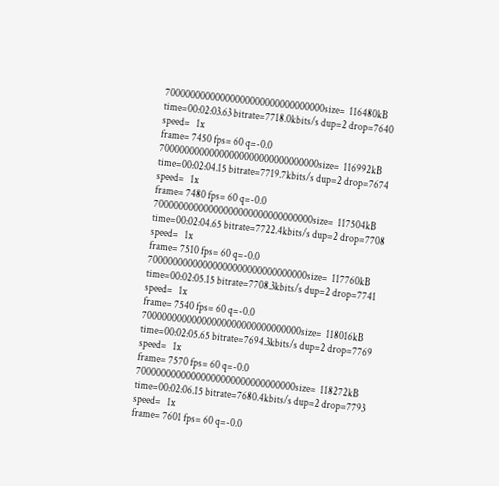70000000000000000000000000000000size=  116480kB
time=00:02:03.63 bitrate=7718.0kbits/s dup=2 drop=7640 speed=   1x
frame= 7450 fps= 60 q=-0.0 70000000000000000000000000000000size=  116992kB
time=00:02:04.15 bitrate=7719.7kbits/s dup=2 drop=7674 speed=   1x
frame= 7480 fps= 60 q=-0.0 70000000000000000000000000000000size=  117504kB
time=00:02:04.65 bitrate=7722.4kbits/s dup=2 drop=7708 speed=   1x
frame= 7510 fps= 60 q=-0.0 70000000000000000000000000000000size=  117760kB
time=00:02:05.15 bitrate=7708.3kbits/s dup=2 drop=7741 speed=   1x
frame= 7540 fps= 60 q=-0.0 70000000000000000000000000000000size=  118016kB
time=00:02:05.65 bitrate=7694.3kbits/s dup=2 drop=7769 speed=   1x
frame= 7570 fps= 60 q=-0.0 70000000000000000000000000000000size=  118272kB
time=00:02:06.15 bitrate=7680.4kbits/s dup=2 drop=7793 speed=   1x
frame= 7601 fps= 60 q=-0.0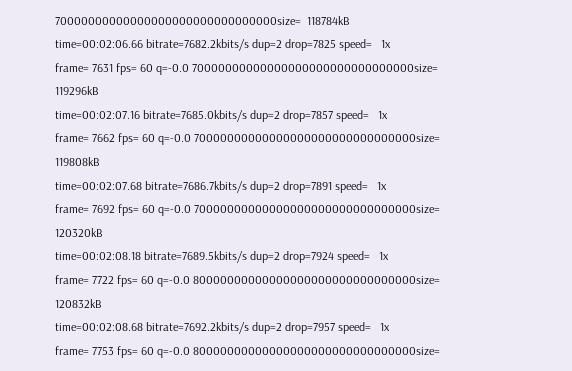70000000000000000000000000000000size=  118784kB
time=00:02:06.66 bitrate=7682.2kbits/s dup=2 drop=7825 speed=   1x
frame= 7631 fps= 60 q=-0.0 70000000000000000000000000000000size=  119296kB
time=00:02:07.16 bitrate=7685.0kbits/s dup=2 drop=7857 speed=   1x
frame= 7662 fps= 60 q=-0.0 70000000000000000000000000000000size=  119808kB
time=00:02:07.68 bitrate=7686.7kbits/s dup=2 drop=7891 speed=   1x
frame= 7692 fps= 60 q=-0.0 70000000000000000000000000000000size=  120320kB
time=00:02:08.18 bitrate=7689.5kbits/s dup=2 drop=7924 speed=   1x
frame= 7722 fps= 60 q=-0.0 80000000000000000000000000000000size=  120832kB
time=00:02:08.68 bitrate=7692.2kbits/s dup=2 drop=7957 speed=   1x
frame= 7753 fps= 60 q=-0.0 80000000000000000000000000000000size=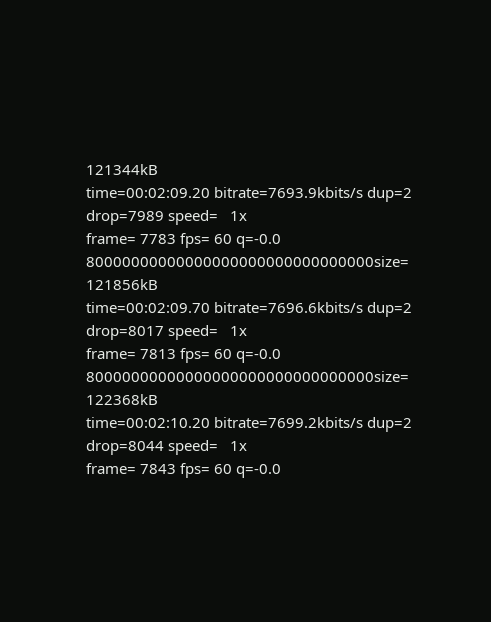121344kB
time=00:02:09.20 bitrate=7693.9kbits/s dup=2 drop=7989 speed=   1x
frame= 7783 fps= 60 q=-0.0 80000000000000000000000000000000size=  121856kB
time=00:02:09.70 bitrate=7696.6kbits/s dup=2 drop=8017 speed=   1x
frame= 7813 fps= 60 q=-0.0 80000000000000000000000000000000size=  122368kB
time=00:02:10.20 bitrate=7699.2kbits/s dup=2 drop=8044 speed=   1x
frame= 7843 fps= 60 q=-0.0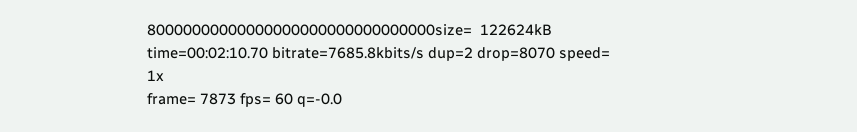80000000000000000000000000000000size=  122624kB
time=00:02:10.70 bitrate=7685.8kbits/s dup=2 drop=8070 speed=   1x
frame= 7873 fps= 60 q=-0.0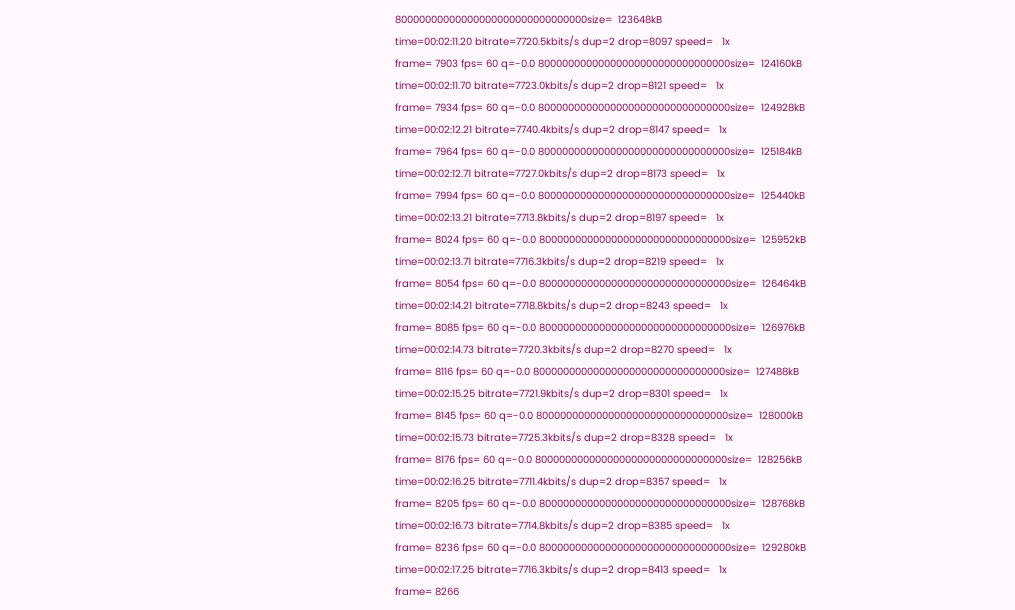80000000000000000000000000000000size=  123648kB
time=00:02:11.20 bitrate=7720.5kbits/s dup=2 drop=8097 speed=   1x
frame= 7903 fps= 60 q=-0.0 80000000000000000000000000000000size=  124160kB
time=00:02:11.70 bitrate=7723.0kbits/s dup=2 drop=8121 speed=   1x
frame= 7934 fps= 60 q=-0.0 80000000000000000000000000000000size=  124928kB
time=00:02:12.21 bitrate=7740.4kbits/s dup=2 drop=8147 speed=   1x
frame= 7964 fps= 60 q=-0.0 80000000000000000000000000000000size=  125184kB
time=00:02:12.71 bitrate=7727.0kbits/s dup=2 drop=8173 speed=   1x
frame= 7994 fps= 60 q=-0.0 80000000000000000000000000000000size=  125440kB
time=00:02:13.21 bitrate=7713.8kbits/s dup=2 drop=8197 speed=   1x
frame= 8024 fps= 60 q=-0.0 80000000000000000000000000000000size=  125952kB
time=00:02:13.71 bitrate=7716.3kbits/s dup=2 drop=8219 speed=   1x
frame= 8054 fps= 60 q=-0.0 80000000000000000000000000000000size=  126464kB
time=00:02:14.21 bitrate=7718.8kbits/s dup=2 drop=8243 speed=   1x
frame= 8085 fps= 60 q=-0.0 80000000000000000000000000000000size=  126976kB
time=00:02:14.73 bitrate=7720.3kbits/s dup=2 drop=8270 speed=   1x
frame= 8116 fps= 60 q=-0.0 80000000000000000000000000000000size=  127488kB
time=00:02:15.25 bitrate=7721.9kbits/s dup=2 drop=8301 speed=   1x
frame= 8145 fps= 60 q=-0.0 80000000000000000000000000000000size=  128000kB
time=00:02:15.73 bitrate=7725.3kbits/s dup=2 drop=8328 speed=   1x
frame= 8176 fps= 60 q=-0.0 80000000000000000000000000000000size=  128256kB
time=00:02:16.25 bitrate=7711.4kbits/s dup=2 drop=8357 speed=   1x
frame= 8205 fps= 60 q=-0.0 80000000000000000000000000000000size=  128768kB
time=00:02:16.73 bitrate=7714.8kbits/s dup=2 drop=8385 speed=   1x
frame= 8236 fps= 60 q=-0.0 80000000000000000000000000000000size=  129280kB
time=00:02:17.25 bitrate=7716.3kbits/s dup=2 drop=8413 speed=   1x
frame= 8266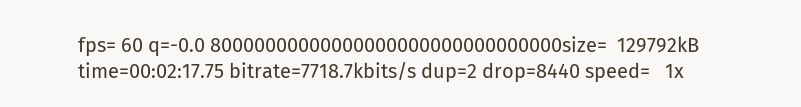fps= 60 q=-0.0 80000000000000000000000000000000size=  129792kB
time=00:02:17.75 bitrate=7718.7kbits/s dup=2 drop=8440 speed=   1x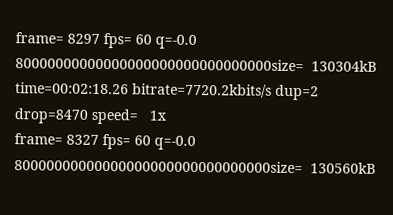frame= 8297 fps= 60 q=-0.0 80000000000000000000000000000000size=  130304kB
time=00:02:18.26 bitrate=7720.2kbits/s dup=2 drop=8470 speed=   1x
frame= 8327 fps= 60 q=-0.0 80000000000000000000000000000000size=  130560kB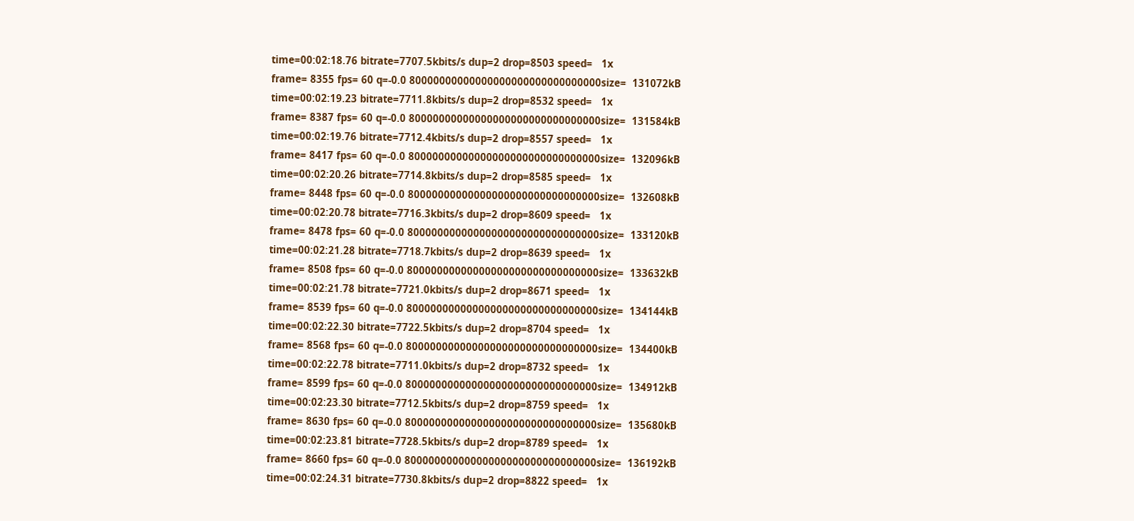time=00:02:18.76 bitrate=7707.5kbits/s dup=2 drop=8503 speed=   1x
frame= 8355 fps= 60 q=-0.0 80000000000000000000000000000000size=  131072kB
time=00:02:19.23 bitrate=7711.8kbits/s dup=2 drop=8532 speed=   1x
frame= 8387 fps= 60 q=-0.0 80000000000000000000000000000000size=  131584kB
time=00:02:19.76 bitrate=7712.4kbits/s dup=2 drop=8557 speed=   1x
frame= 8417 fps= 60 q=-0.0 80000000000000000000000000000000size=  132096kB
time=00:02:20.26 bitrate=7714.8kbits/s dup=2 drop=8585 speed=   1x
frame= 8448 fps= 60 q=-0.0 80000000000000000000000000000000size=  132608kB
time=00:02:20.78 bitrate=7716.3kbits/s dup=2 drop=8609 speed=   1x
frame= 8478 fps= 60 q=-0.0 80000000000000000000000000000000size=  133120kB
time=00:02:21.28 bitrate=7718.7kbits/s dup=2 drop=8639 speed=   1x
frame= 8508 fps= 60 q=-0.0 80000000000000000000000000000000size=  133632kB
time=00:02:21.78 bitrate=7721.0kbits/s dup=2 drop=8671 speed=   1x
frame= 8539 fps= 60 q=-0.0 80000000000000000000000000000000size=  134144kB
time=00:02:22.30 bitrate=7722.5kbits/s dup=2 drop=8704 speed=   1x
frame= 8568 fps= 60 q=-0.0 80000000000000000000000000000000size=  134400kB
time=00:02:22.78 bitrate=7711.0kbits/s dup=2 drop=8732 speed=   1x
frame= 8599 fps= 60 q=-0.0 80000000000000000000000000000000size=  134912kB
time=00:02:23.30 bitrate=7712.5kbits/s dup=2 drop=8759 speed=   1x
frame= 8630 fps= 60 q=-0.0 80000000000000000000000000000000size=  135680kB
time=00:02:23.81 bitrate=7728.5kbits/s dup=2 drop=8789 speed=   1x
frame= 8660 fps= 60 q=-0.0 80000000000000000000000000000000size=  136192kB
time=00:02:24.31 bitrate=7730.8kbits/s dup=2 drop=8822 speed=   1x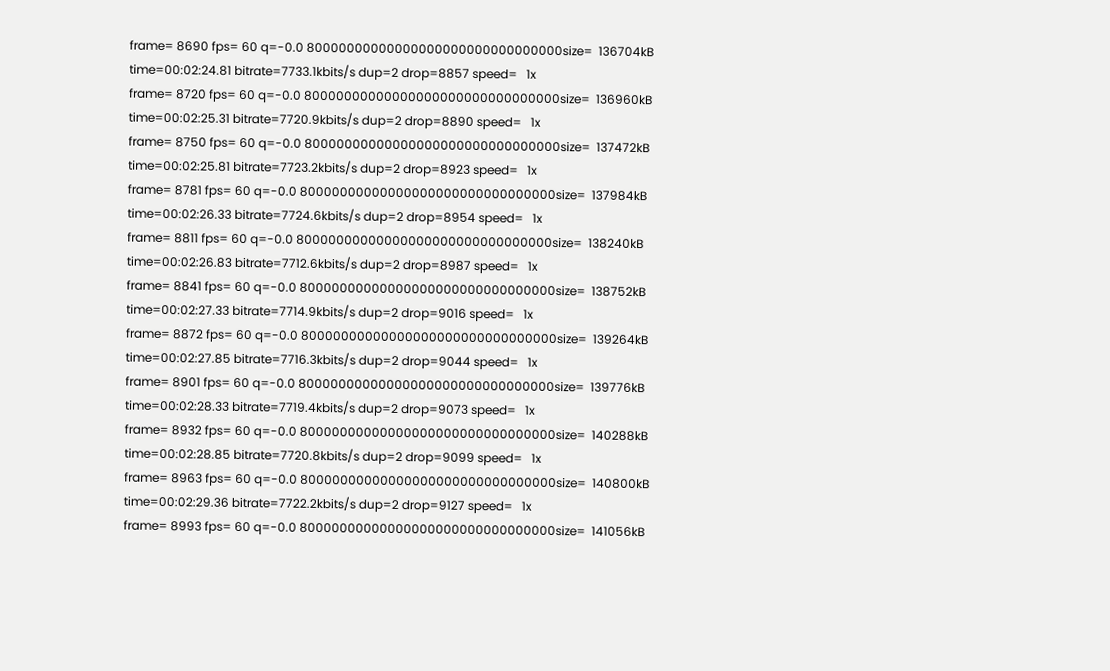frame= 8690 fps= 60 q=-0.0 80000000000000000000000000000000size=  136704kB
time=00:02:24.81 bitrate=7733.1kbits/s dup=2 drop=8857 speed=   1x
frame= 8720 fps= 60 q=-0.0 80000000000000000000000000000000size=  136960kB
time=00:02:25.31 bitrate=7720.9kbits/s dup=2 drop=8890 speed=   1x
frame= 8750 fps= 60 q=-0.0 80000000000000000000000000000000size=  137472kB
time=00:02:25.81 bitrate=7723.2kbits/s dup=2 drop=8923 speed=   1x
frame= 8781 fps= 60 q=-0.0 80000000000000000000000000000000size=  137984kB
time=00:02:26.33 bitrate=7724.6kbits/s dup=2 drop=8954 speed=   1x
frame= 8811 fps= 60 q=-0.0 80000000000000000000000000000000size=  138240kB
time=00:02:26.83 bitrate=7712.6kbits/s dup=2 drop=8987 speed=   1x
frame= 8841 fps= 60 q=-0.0 80000000000000000000000000000000size=  138752kB
time=00:02:27.33 bitrate=7714.9kbits/s dup=2 drop=9016 speed=   1x
frame= 8872 fps= 60 q=-0.0 80000000000000000000000000000000size=  139264kB
time=00:02:27.85 bitrate=7716.3kbits/s dup=2 drop=9044 speed=   1x
frame= 8901 fps= 60 q=-0.0 80000000000000000000000000000000size=  139776kB
time=00:02:28.33 bitrate=7719.4kbits/s dup=2 drop=9073 speed=   1x
frame= 8932 fps= 60 q=-0.0 80000000000000000000000000000000size=  140288kB
time=00:02:28.85 bitrate=7720.8kbits/s dup=2 drop=9099 speed=   1x
frame= 8963 fps= 60 q=-0.0 80000000000000000000000000000000size=  140800kB
time=00:02:29.36 bitrate=7722.2kbits/s dup=2 drop=9127 speed=   1x
frame= 8993 fps= 60 q=-0.0 80000000000000000000000000000000size=  141056kB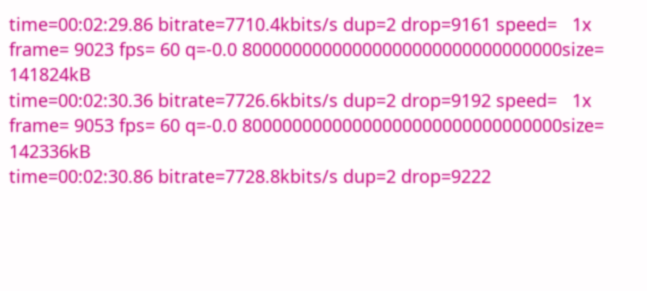time=00:02:29.86 bitrate=7710.4kbits/s dup=2 drop=9161 speed=   1x
frame= 9023 fps= 60 q=-0.0 80000000000000000000000000000000size=  141824kB
time=00:02:30.36 bitrate=7726.6kbits/s dup=2 drop=9192 speed=   1x
frame= 9053 fps= 60 q=-0.0 80000000000000000000000000000000size=  142336kB
time=00:02:30.86 bitrate=7728.8kbits/s dup=2 drop=9222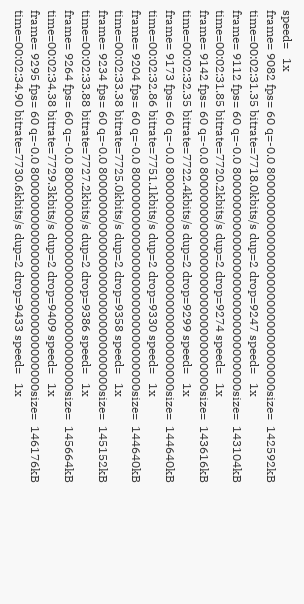speed=   1x
frame= 9082 fps= 60 q=-0.0 80000000000000000000000000000000size=  142592kB
time=00:02:31.35 bitrate=7718.0kbits/s dup=2 drop=9247 speed=   1x
frame= 9112 fps= 60 q=-0.0 80000000000000000000000000000000size=  143104kB
time=00:02:31.85 bitrate=7720.2kbits/s dup=2 drop=9274 speed=   1x
frame= 9142 fps= 60 q=-0.0 80000000000000000000000000000000size=  143616kB
time=00:02:32.35 bitrate=7722.4kbits/s dup=2 drop=9299 speed=   1x
frame= 9173 fps= 60 q=-0.0 80000000000000000000000000000000size=  144640kB
time=00:02:32.86 bitrate=7751.1kbits/s dup=2 drop=9330 speed=   1x
frame= 9204 fps= 60 q=-0.0 80000000000000000000000000000000size=  144640kB
time=00:02:33.38 bitrate=7725.0kbits/s dup=2 drop=9358 speed=   1x
frame= 9234 fps= 60 q=-0.0 80000000000000000000000000000000size=  145152kB
time=00:02:33.88 bitrate=7727.2kbits/s dup=2 drop=9386 speed=   1x
frame= 9264 fps= 60 q=-0.0 80000000000000000000000000000000size=  145664kB
time=00:02:34.38 bitrate=7729.3kbits/s dup=2 drop=9409 speed=   1x
frame= 9295 fps= 60 q=-0.0 80000000000000000000000000000000size=  146176kB
time=00:02:34.90 bitrate=7730.6kbits/s dup=2 drop=9433 speed=   1x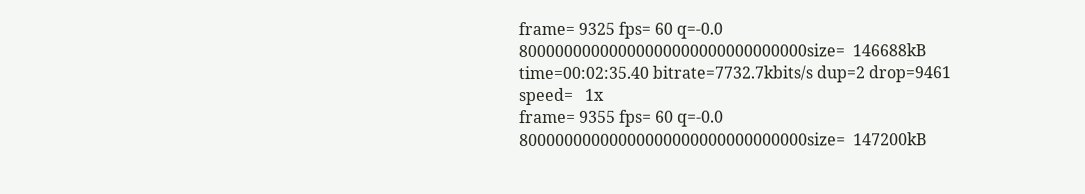frame= 9325 fps= 60 q=-0.0 80000000000000000000000000000000size=  146688kB
time=00:02:35.40 bitrate=7732.7kbits/s dup=2 drop=9461 speed=   1x
frame= 9355 fps= 60 q=-0.0 80000000000000000000000000000000size=  147200kB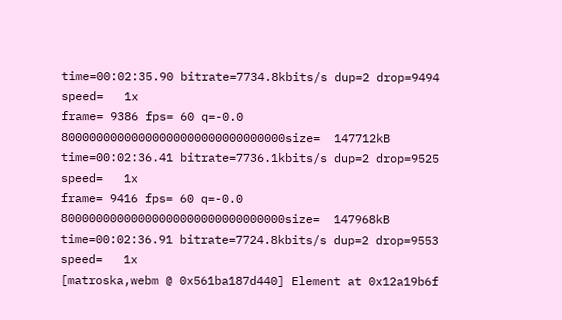time=00:02:35.90 bitrate=7734.8kbits/s dup=2 drop=9494 speed=   1x
frame= 9386 fps= 60 q=-0.0 80000000000000000000000000000000size=  147712kB
time=00:02:36.41 bitrate=7736.1kbits/s dup=2 drop=9525 speed=   1x
frame= 9416 fps= 60 q=-0.0 80000000000000000000000000000000size=  147968kB
time=00:02:36.91 bitrate=7724.8kbits/s dup=2 drop=9553 speed=   1x
[matroska,webm @ 0x561ba187d440] Element at 0x12a19b6f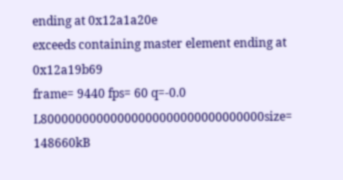ending at 0x12a1a20e
exceeds containing master element ending at 0x12a19b69
frame= 9440 fps= 60 q=-0.0 L80000000000000000000000000000000size=  148660kB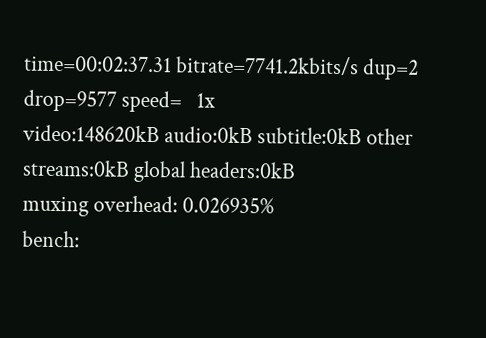time=00:02:37.31 bitrate=7741.2kbits/s dup=2 drop=9577 speed=   1x
video:148620kB audio:0kB subtitle:0kB other streams:0kB global headers:0kB
muxing overhead: 0.026935%
bench: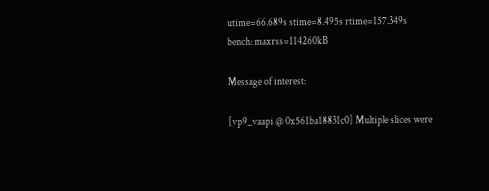utime=66.689s stime=8.495s rtime=157.349s
bench: maxrss=114260kB

Message of interest:

[vp9_vaapi @ 0x561ba18831c0] Multiple slices were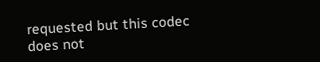requested but this codec
does not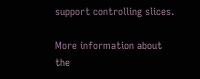support controlling slices.

More information about the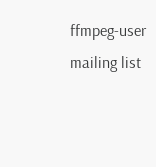ffmpeg-user mailing list